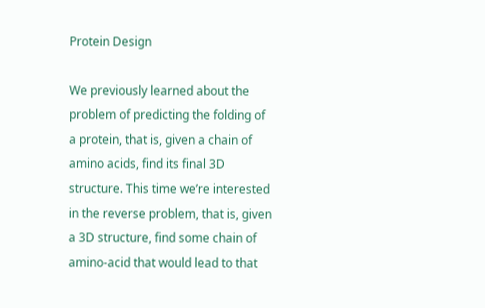Protein Design

We previously learned about the problem of predicting the folding of a protein, that is, given a chain of amino acids, find its final 3D structure. This time we’re interested in the reverse problem, that is, given a 3D structure, find some chain of amino-acid that would lead to that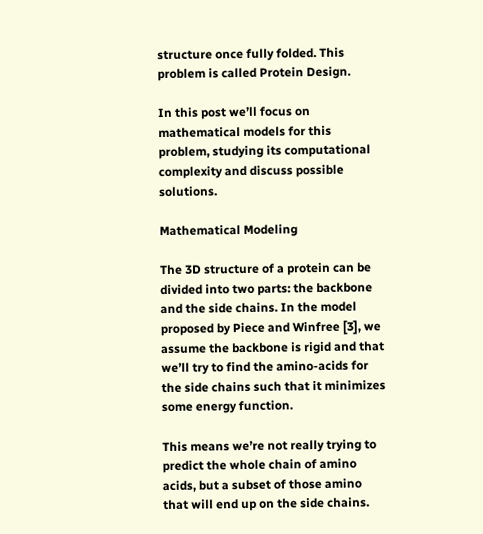structure once fully folded. This problem is called Protein Design.

In this post we’ll focus on mathematical models for this problem, studying its computational complexity and discuss possible solutions.

Mathematical Modeling

The 3D structure of a protein can be divided into two parts: the backbone and the side chains. In the model proposed by Piece and Winfree [3], we assume the backbone is rigid and that we’ll try to find the amino-acids for the side chains such that it minimizes some energy function.

This means we’re not really trying to predict the whole chain of amino acids, but a subset of those amino that will end up on the side chains.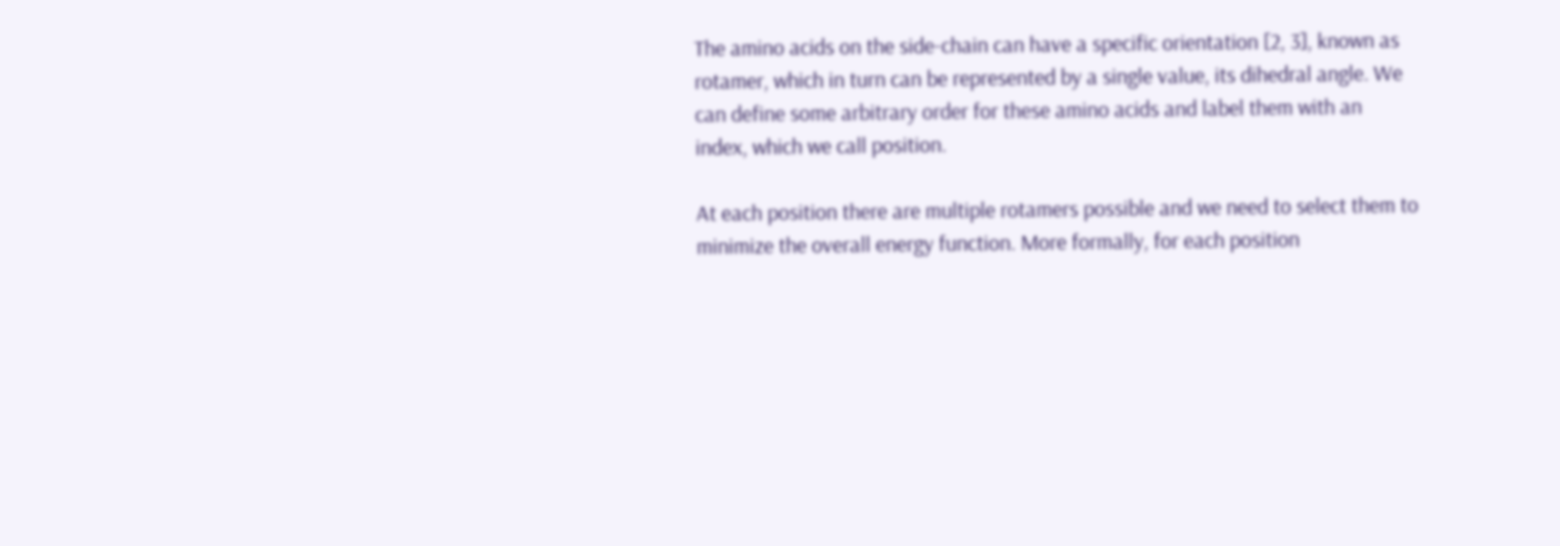The amino acids on the side-chain can have a specific orientation [2, 3], known as rotamer, which in turn can be represented by a single value, its dihedral angle. We can define some arbitrary order for these amino acids and label them with an index, which we call position.

At each position there are multiple rotamers possible and we need to select them to minimize the overall energy function. More formally, for each position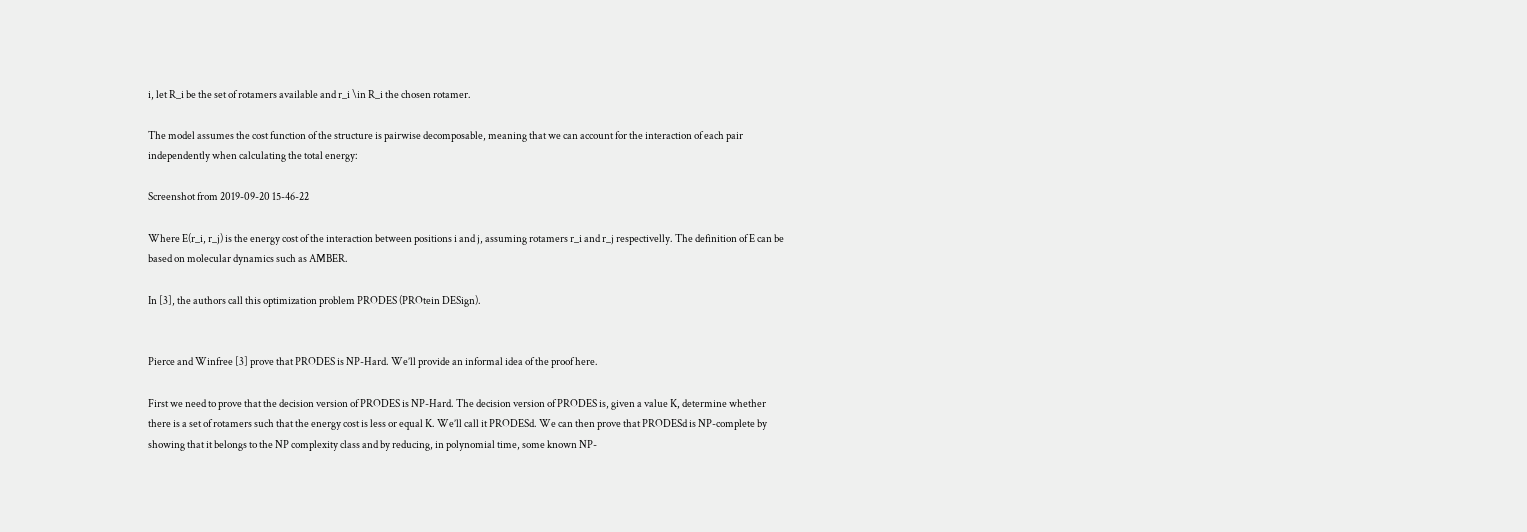i, let R_i be the set of rotamers available and r_i \in R_i the chosen rotamer.

The model assumes the cost function of the structure is pairwise decomposable, meaning that we can account for the interaction of each pair independently when calculating the total energy:

Screenshot from 2019-09-20 15-46-22

Where E(r_i, r_j) is the energy cost of the interaction between positions i and j, assuming rotamers r_i and r_j respectivelly. The definition of E can be based on molecular dynamics such as AMBER.

In [3], the authors call this optimization problem PRODES (PROtein DESign).


Pierce and Winfree [3] prove that PRODES is NP-Hard. We’ll provide an informal idea of the proof here.

First we need to prove that the decision version of PRODES is NP-Hard. The decision version of PRODES is, given a value K, determine whether there is a set of rotamers such that the energy cost is less or equal K. We’ll call it PRODESd. We can then prove that PRODESd is NP-complete by showing that it belongs to the NP complexity class and by reducing, in polynomial time, some known NP-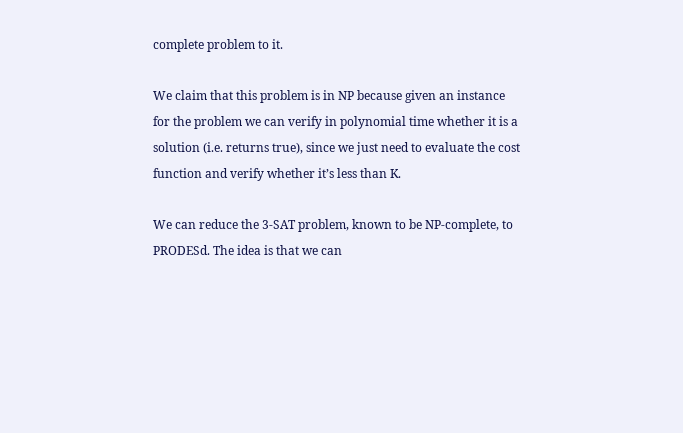complete problem to it.

We claim that this problem is in NP because given an instance for the problem we can verify in polynomial time whether it is a solution (i.e. returns true), since we just need to evaluate the cost function and verify whether it’s less than K.

We can reduce the 3-SAT problem, known to be NP-complete, to PRODESd. The idea is that we can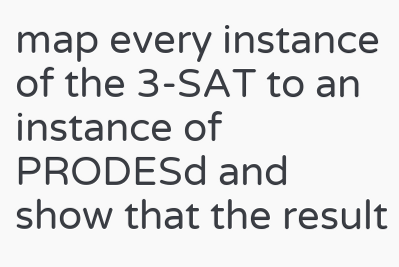map every instance of the 3-SAT to an instance of PRODESd and show that the result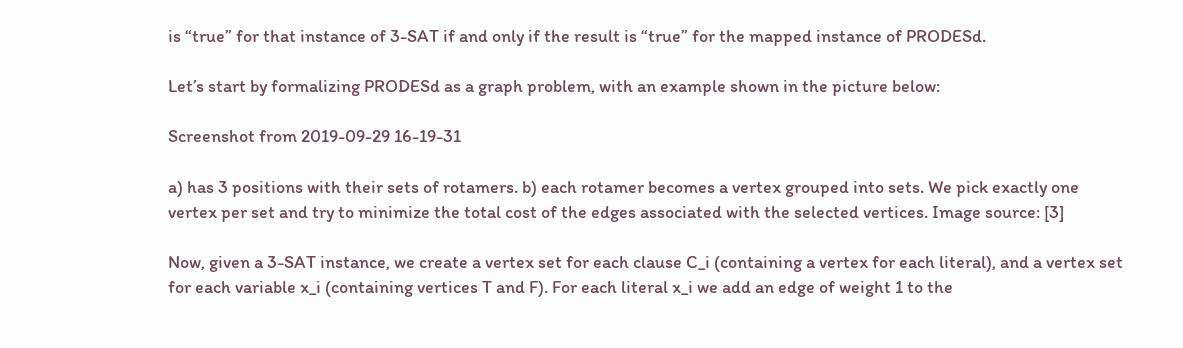is “true” for that instance of 3-SAT if and only if the result is “true” for the mapped instance of PRODESd.

Let’s start by formalizing PRODESd as a graph problem, with an example shown in the picture below:

Screenshot from 2019-09-29 16-19-31

a) has 3 positions with their sets of rotamers. b) each rotamer becomes a vertex grouped into sets. We pick exactly one vertex per set and try to minimize the total cost of the edges associated with the selected vertices. Image source: [3]

Now, given a 3-SAT instance, we create a vertex set for each clause C_i (containing a vertex for each literal), and a vertex set for each variable x_i (containing vertices T and F). For each literal x_i we add an edge of weight 1 to the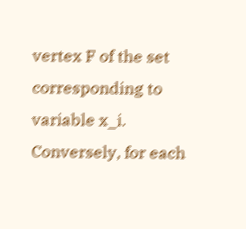vertex F of the set corresponding to variable x_i. Conversely, for each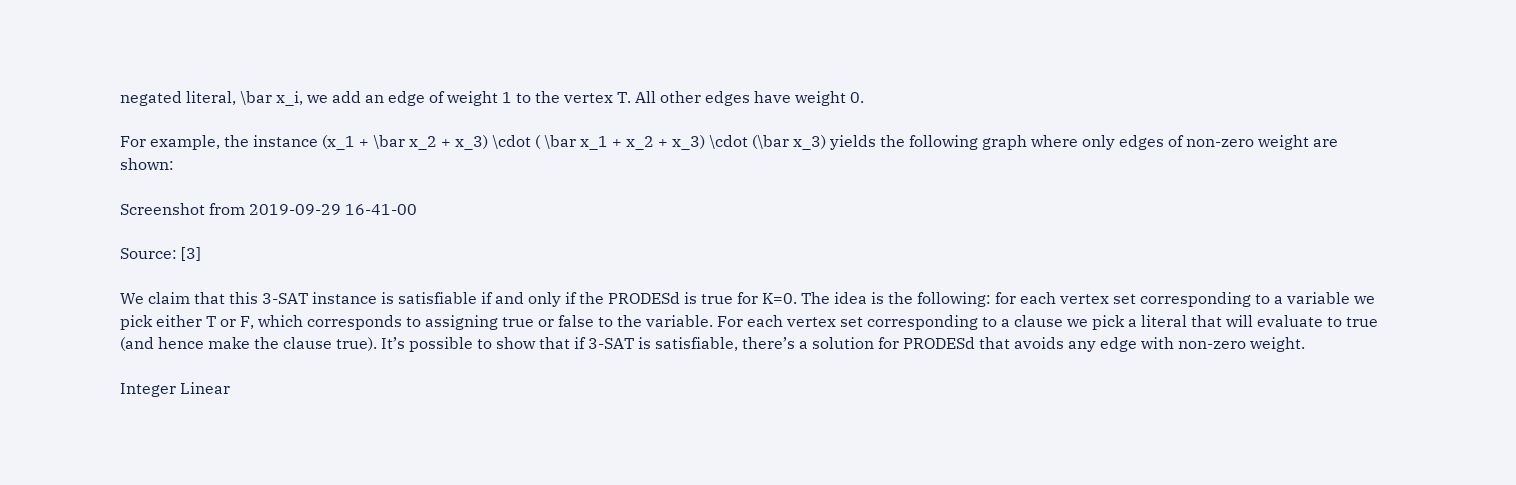negated literal, \bar x_i, we add an edge of weight 1 to the vertex T. All other edges have weight 0.

For example, the instance (x_1 + \bar x_2 + x_3) \cdot ( \bar x_1 + x_2 + x_3) \cdot (\bar x_3) yields the following graph where only edges of non-zero weight are shown:

Screenshot from 2019-09-29 16-41-00

Source: [3]

We claim that this 3-SAT instance is satisfiable if and only if the PRODESd is true for K=0. The idea is the following: for each vertex set corresponding to a variable we pick either T or F, which corresponds to assigning true or false to the variable. For each vertex set corresponding to a clause we pick a literal that will evaluate to true (and hence make the clause true). It’s possible to show that if 3-SAT is satisfiable, there’s a solution for PRODESd that avoids any edge with non-zero weight.

Integer Linear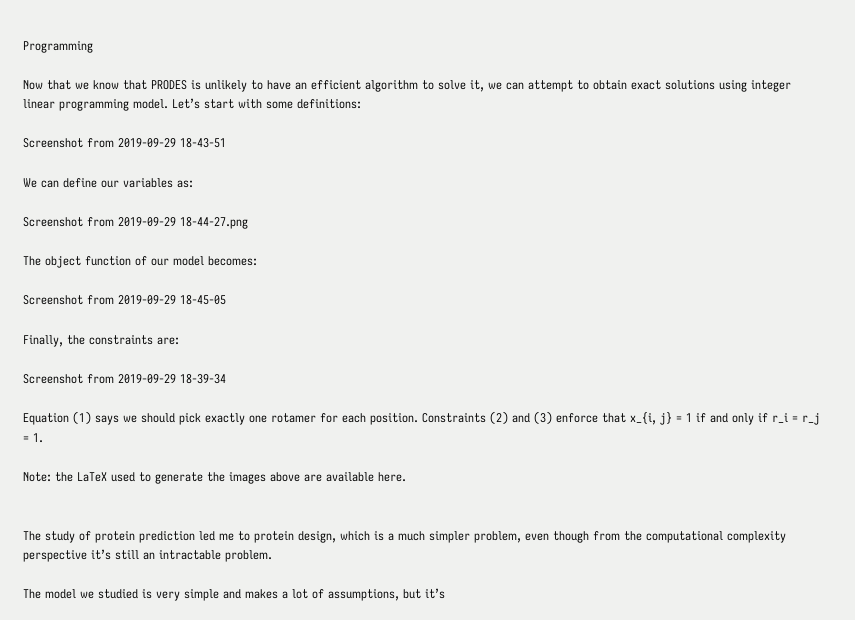Programming

Now that we know that PRODES is unlikely to have an efficient algorithm to solve it, we can attempt to obtain exact solutions using integer linear programming model. Let’s start with some definitions:

Screenshot from 2019-09-29 18-43-51

We can define our variables as:

Screenshot from 2019-09-29 18-44-27.png

The object function of our model becomes:

Screenshot from 2019-09-29 18-45-05

Finally, the constraints are:

Screenshot from 2019-09-29 18-39-34

Equation (1) says we should pick exactly one rotamer for each position. Constraints (2) and (3) enforce that x_{i, j} = 1 if and only if r_i = r_j = 1.

Note: the LaTeX used to generate the images above are available here.


The study of protein prediction led me to protein design, which is a much simpler problem, even though from the computational complexity perspective it’s still an intractable problem.

The model we studied is very simple and makes a lot of assumptions, but it’s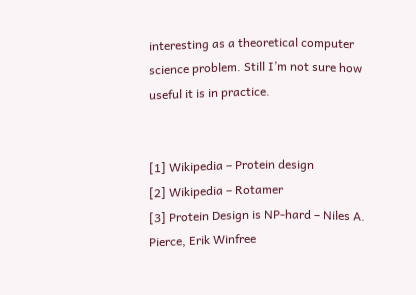interesting as a theoretical computer science problem. Still I’m not sure how useful it is in practice.


[1] Wikipedia – Protein design
[2] Wikipedia – Rotamer
[3] Protein Design is NP-hard – Niles A. Pierce, Erik Winfree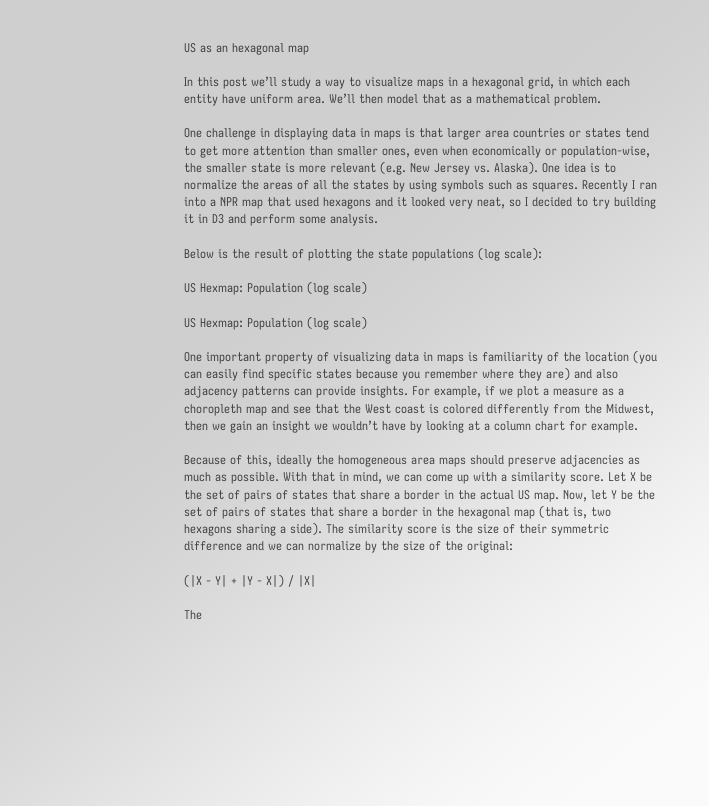US as an hexagonal map

In this post we’ll study a way to visualize maps in a hexagonal grid, in which each entity have uniform area. We’ll then model that as a mathematical problem.

One challenge in displaying data in maps is that larger area countries or states tend to get more attention than smaller ones, even when economically or population-wise, the smaller state is more relevant (e.g. New Jersey vs. Alaska). One idea is to normalize the areas of all the states by using symbols such as squares. Recently I ran into a NPR map that used hexagons and it looked very neat, so I decided to try building it in D3 and perform some analysis.

Below is the result of plotting the state populations (log scale):

US Hexmap: Population (log scale)

US Hexmap: Population (log scale)

One important property of visualizing data in maps is familiarity of the location (you can easily find specific states because you remember where they are) and also adjacency patterns can provide insights. For example, if we plot a measure as a choropleth map and see that the West coast is colored differently from the Midwest, then we gain an insight we wouldn’t have by looking at a column chart for example.

Because of this, ideally the homogeneous area maps should preserve adjacencies as much as possible. With that in mind, we can come up with a similarity score. Let X be the set of pairs of states that share a border in the actual US map. Now, let Y be the set of pairs of states that share a border in the hexagonal map (that is, two hexagons sharing a side). The similarity score is the size of their symmetric difference and we can normalize by the size of the original:

(|X - Y| + |Y - X|) / |X|

The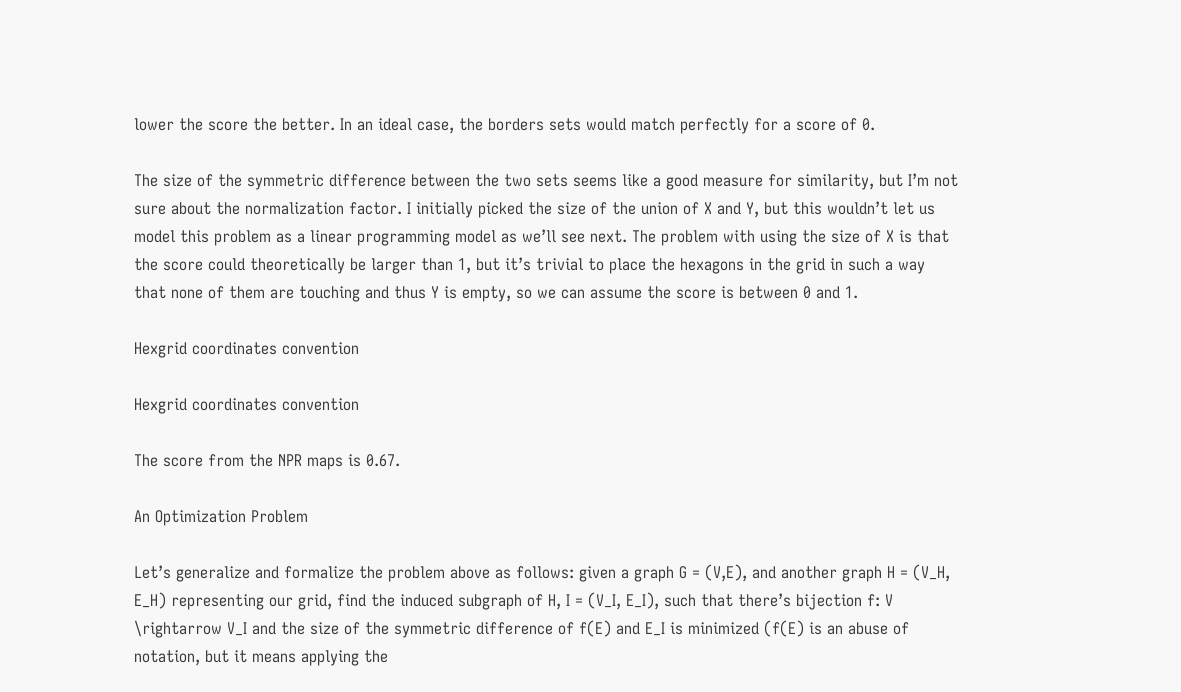lower the score the better. In an ideal case, the borders sets would match perfectly for a score of 0.

The size of the symmetric difference between the two sets seems like a good measure for similarity, but I’m not sure about the normalization factor. I initially picked the size of the union of X and Y, but this wouldn’t let us model this problem as a linear programming model as we’ll see next. The problem with using the size of X is that the score could theoretically be larger than 1, but it’s trivial to place the hexagons in the grid in such a way that none of them are touching and thus Y is empty, so we can assume the score is between 0 and 1.

Hexgrid coordinates convention

Hexgrid coordinates convention

The score from the NPR maps is 0.67.

An Optimization Problem

Let’s generalize and formalize the problem above as follows: given a graph G = (V,E), and another graph H = (V_H, E_H) representing our grid, find the induced subgraph of H, I = (V_I, E_I), such that there’s bijection f: V \rightarrow V_I and the size of the symmetric difference of f(E) and E_I is minimized (f(E) is an abuse of notation, but it means applying the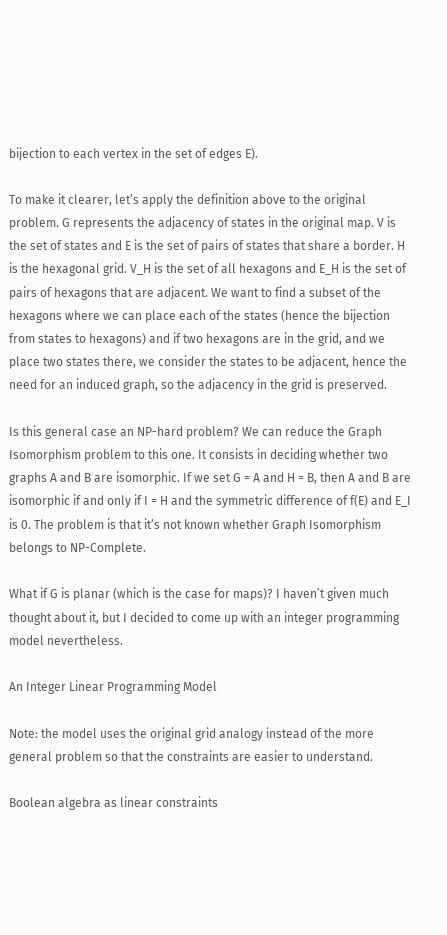bijection to each vertex in the set of edges E).

To make it clearer, let’s apply the definition above to the original problem. G represents the adjacency of states in the original map. V is the set of states and E is the set of pairs of states that share a border. H is the hexagonal grid. V_H is the set of all hexagons and E_H is the set of pairs of hexagons that are adjacent. We want to find a subset of the hexagons where we can place each of the states (hence the bijection from states to hexagons) and if two hexagons are in the grid, and we place two states there, we consider the states to be adjacent, hence the need for an induced graph, so the adjacency in the grid is preserved.

Is this general case an NP-hard problem? We can reduce the Graph Isomorphism problem to this one. It consists in deciding whether two graphs A and B are isomorphic. If we set G = A and H = B, then A and B are isomorphic if and only if I = H and the symmetric difference of f(E) and E_I is 0. The problem is that it’s not known whether Graph Isomorphism belongs to NP-Complete.

What if G is planar (which is the case for maps)? I haven’t given much thought about it, but I decided to come up with an integer programming model nevertheless.

An Integer Linear Programming Model

Note: the model uses the original grid analogy instead of the more general problem so that the constraints are easier to understand.

Boolean algebra as linear constraints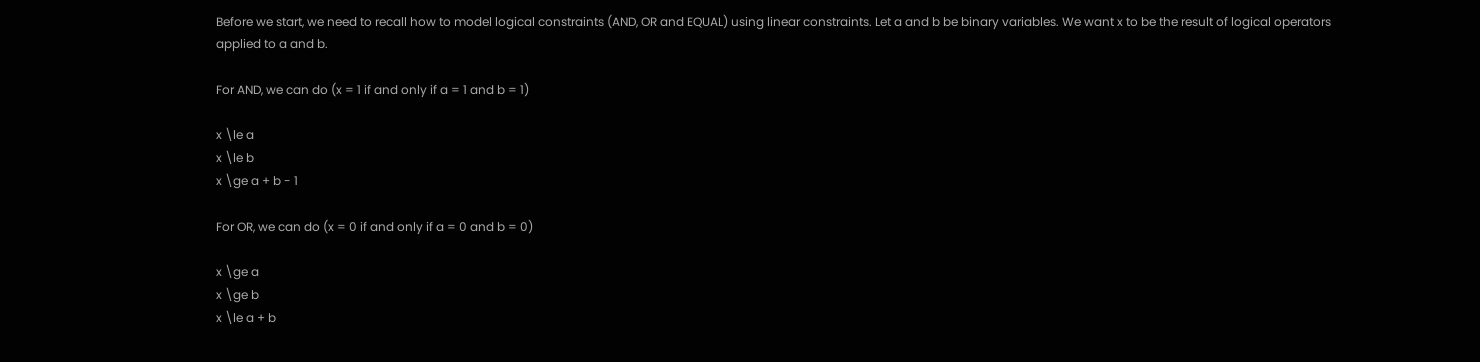Before we start, we need to recall how to model logical constraints (AND, OR and EQUAL) using linear constraints. Let a and b be binary variables. We want x to be the result of logical operators applied to a and b.

For AND, we can do (x = 1 if and only if a = 1 and b = 1)

x \le a
x \le b
x \ge a + b - 1

For OR, we can do (x = 0 if and only if a = 0 and b = 0)

x \ge a
x \ge b
x \le a + b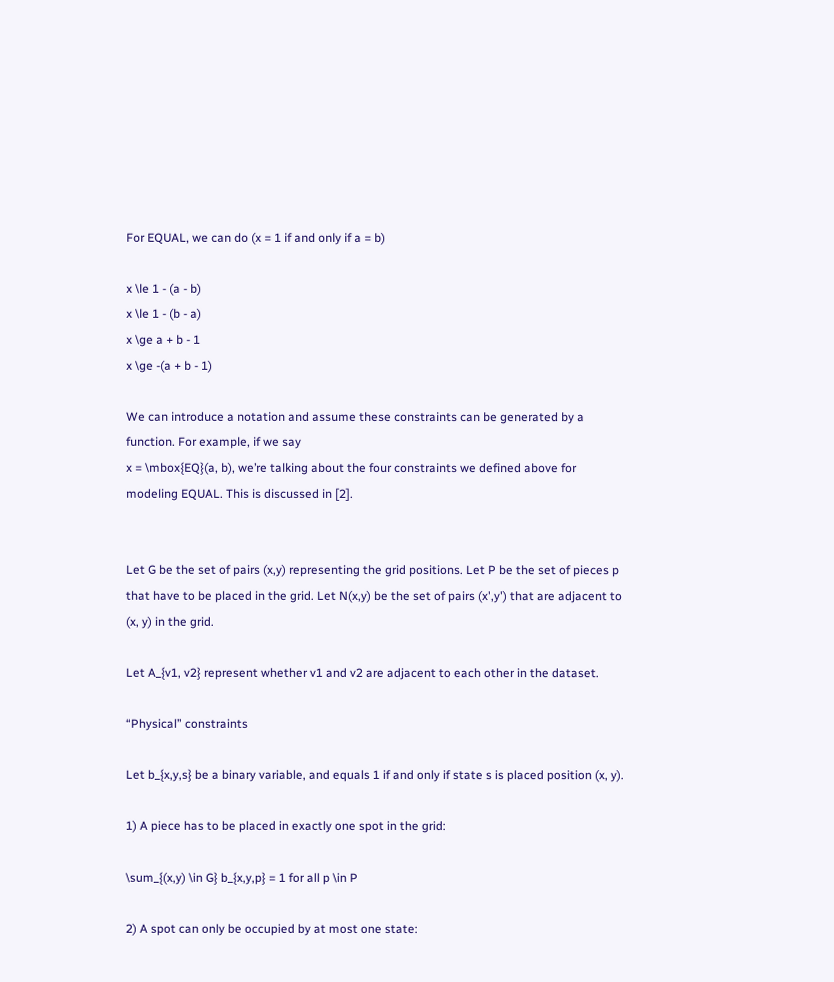For EQUAL, we can do (x = 1 if and only if a = b)

x \le 1 - (a - b)
x \le 1 - (b - a)
x \ge a + b - 1
x \ge -(a + b - 1)

We can introduce a notation and assume these constraints can be generated by a function. For example, if we say
x = \mbox{EQ}(a, b), we’re talking about the four constraints we defined above for modeling EQUAL. This is discussed in [2].


Let G be the set of pairs (x,y) representing the grid positions. Let P be the set of pieces p that have to be placed in the grid. Let N(x,y) be the set of pairs (x',y') that are adjacent to (x, y) in the grid.

Let A_{v1, v2} represent whether v1 and v2 are adjacent to each other in the dataset.

“Physical” constraints

Let b_{x,y,s} be a binary variable, and equals 1 if and only if state s is placed position (x, y).

1) A piece has to be placed in exactly one spot in the grid:

\sum_{(x,y) \in G} b_{x,y,p} = 1 for all p \in P

2) A spot can only be occupied by at most one state: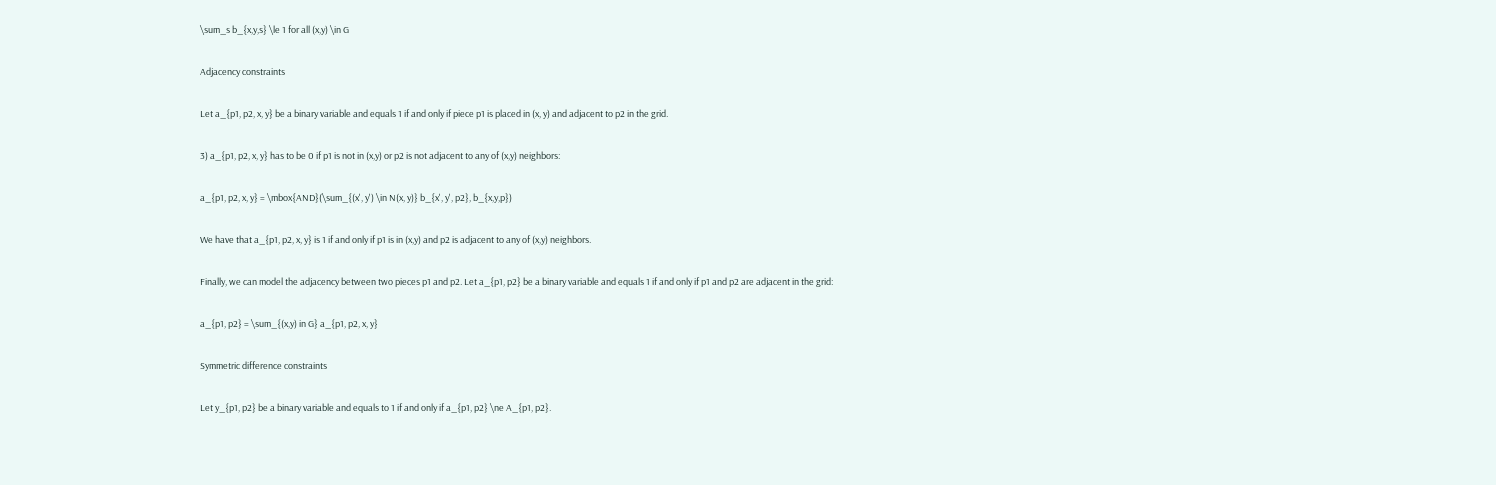\sum_s b_{x,y,s} \le 1 for all (x,y) \in G

Adjacency constraints

Let a_{p1, p2, x, y} be a binary variable and equals 1 if and only if piece p1 is placed in (x, y) and adjacent to p2 in the grid.

3) a_{p1, p2, x, y} has to be 0 if p1 is not in (x,y) or p2 is not adjacent to any of (x,y) neighbors:

a_{p1, p2, x, y} = \mbox{AND}(\sum_{(x', y') \in N(x, y)} b_{x', y', p2}, b_{x,y,p})

We have that a_{p1, p2, x, y} is 1 if and only if p1 is in (x,y) and p2 is adjacent to any of (x,y) neighbors.

Finally, we can model the adjacency between two pieces p1 and p2. Let a_{p1, p2} be a binary variable and equals 1 if and only if p1 and p2 are adjacent in the grid:

a_{p1, p2} = \sum_{(x,y) in G} a_{p1, p2, x, y}

Symmetric difference constraints

Let y_{p1, p2} be a binary variable and equals to 1 if and only if a_{p1, p2} \ne A_{p1, p2}.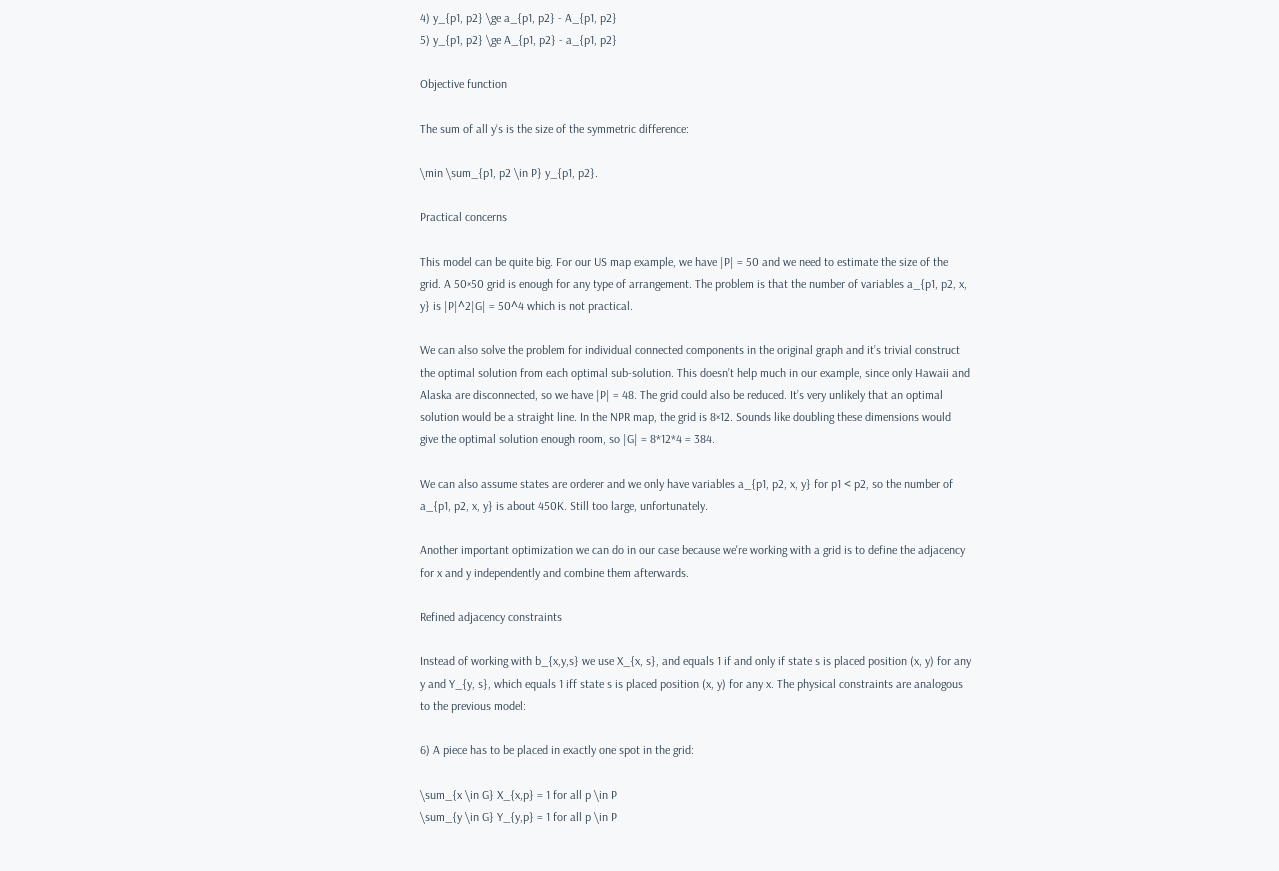4) y_{p1, p2} \ge a_{p1, p2} - A_{p1, p2}
5) y_{p1, p2} \ge A_{p1, p2} - a_{p1, p2}

Objective function

The sum of all y‘s is the size of the symmetric difference:

\min \sum_{p1, p2 \in P} y_{p1, p2}.

Practical concerns

This model can be quite big. For our US map example, we have |P| = 50 and we need to estimate the size of the grid. A 50×50 grid is enough for any type of arrangement. The problem is that the number of variables a_{p1, p2, x, y} is |P|^2|G| = 50^4 which is not practical.

We can also solve the problem for individual connected components in the original graph and it’s trivial construct the optimal solution from each optimal sub-solution. This doesn’t help much in our example, since only Hawaii and Alaska are disconnected, so we have |P| = 48. The grid could also be reduced. It’s very unlikely that an optimal solution would be a straight line. In the NPR map, the grid is 8×12. Sounds like doubling these dimensions would give the optimal solution enough room, so |G| = 8*12*4 = 384.

We can also assume states are orderer and we only have variables a_{p1, p2, x, y} for p1 < p2, so the number of a_{p1, p2, x, y} is about 450K. Still too large, unfortunately.

Another important optimization we can do in our case because we're working with a grid is to define the adjacency for x and y independently and combine them afterwards.

Refined adjacency constraints

Instead of working with b_{x,y,s} we use X_{x, s}, and equals 1 if and only if state s is placed position (x, y) for any y and Y_{y, s}, which equals 1 iff state s is placed position (x, y) for any x. The physical constraints are analogous to the previous model:

6) A piece has to be placed in exactly one spot in the grid:

\sum_{x \in G} X_{x,p} = 1 for all p \in P
\sum_{y \in G} Y_{y,p} = 1 for all p \in P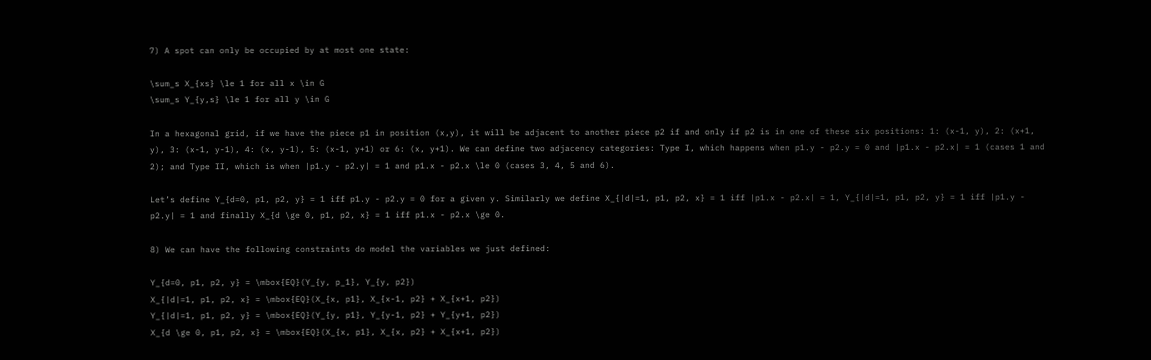7) A spot can only be occupied by at most one state:

\sum_s X_{xs} \le 1 for all x \in G
\sum_s Y_{y,s} \le 1 for all y \in G

In a hexagonal grid, if we have the piece p1 in position (x,y), it will be adjacent to another piece p2 if and only if p2 is in one of these six positions: 1: (x-1, y), 2: (x+1, y), 3: (x-1, y-1), 4: (x, y-1), 5: (x-1, y+1) or 6: (x, y+1). We can define two adjacency categories: Type I, which happens when p1.y - p2.y = 0 and |p1.x - p2.x| = 1 (cases 1 and 2); and Type II, which is when |p1.y - p2.y| = 1 and p1.x - p2.x \le 0 (cases 3, 4, 5 and 6).

Let’s define Y_{d=0, p1, p2, y} = 1 iff p1.y - p2.y = 0 for a given y. Similarly we define X_{|d|=1, p1, p2, x} = 1 iff |p1.x - p2.x| = 1, Y_{|d|=1, p1, p2, y} = 1 iff |p1.y - p2.y| = 1 and finally X_{d \ge 0, p1, p2, x} = 1 iff p1.x - p2.x \ge 0.

8) We can have the following constraints do model the variables we just defined:

Y_{d=0, p1, p2, y} = \mbox{EQ}(Y_{y, p_1}, Y_{y, p2})
X_{|d|=1, p1, p2, x} = \mbox{EQ}(X_{x, p1}, X_{x-1, p2} + X_{x+1, p2})
Y_{|d|=1, p1, p2, y} = \mbox{EQ}(Y_{y, p1}, Y_{y-1, p2} + Y_{y+1, p2})
X_{d \ge 0, p1, p2, x} = \mbox{EQ}(X_{x, p1}, X_{x, p2} + X_{x+1, p2})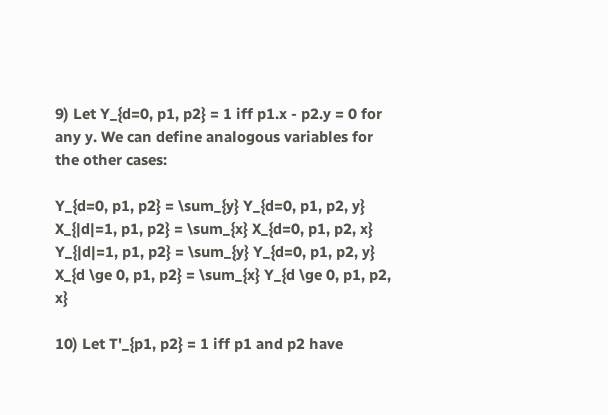9) Let Y_{d=0, p1, p2} = 1 iff p1.x - p2.y = 0 for any y. We can define analogous variables for the other cases:

Y_{d=0, p1, p2} = \sum_{y} Y_{d=0, p1, p2, y}
X_{|d|=1, p1, p2} = \sum_{x} X_{d=0, p1, p2, x}
Y_{|d|=1, p1, p2} = \sum_{y} Y_{d=0, p1, p2, y}
X_{d \ge 0, p1, p2} = \sum_{x} Y_{d \ge 0, p1, p2, x}

10) Let T'_{p1, p2} = 1 iff p1 and p2 have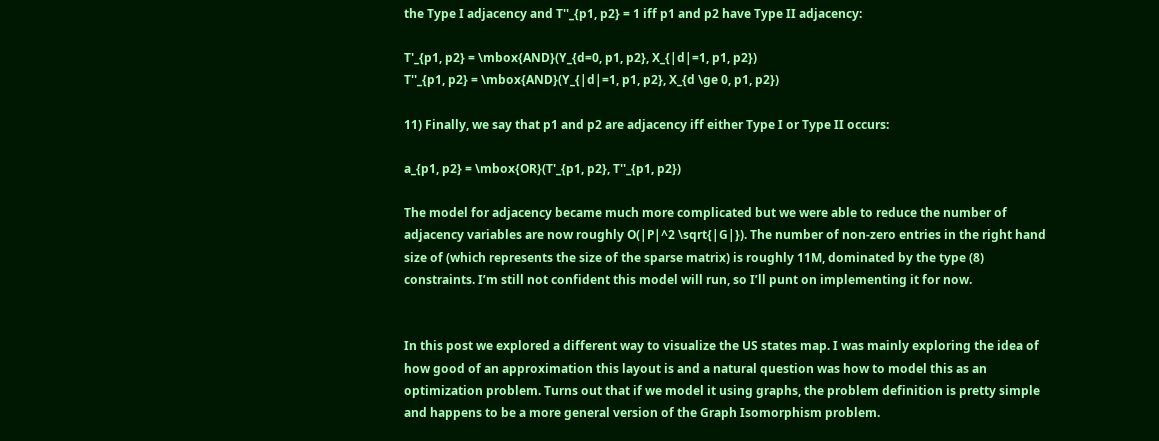the Type I adjacency and T''_{p1, p2} = 1 iff p1 and p2 have Type II adjacency:

T'_{p1, p2} = \mbox{AND}(Y_{d=0, p1, p2}, X_{|d|=1, p1, p2})
T''_{p1, p2} = \mbox{AND}(Y_{|d|=1, p1, p2}, X_{d \ge 0, p1, p2})

11) Finally, we say that p1 and p2 are adjacency iff either Type I or Type II occurs:

a_{p1, p2} = \mbox{OR}(T'_{p1, p2}, T''_{p1, p2})

The model for adjacency became much more complicated but we were able to reduce the number of adjacency variables are now roughly O(|P|^2 \sqrt{|G|}). The number of non-zero entries in the right hand size of (which represents the size of the sparse matrix) is roughly 11M, dominated by the type (8) constraints. I’m still not confident this model will run, so I’ll punt on implementing it for now.


In this post we explored a different way to visualize the US states map. I was mainly exploring the idea of how good of an approximation this layout is and a natural question was how to model this as an optimization problem. Turns out that if we model it using graphs, the problem definition is pretty simple and happens to be a more general version of the Graph Isomorphism problem.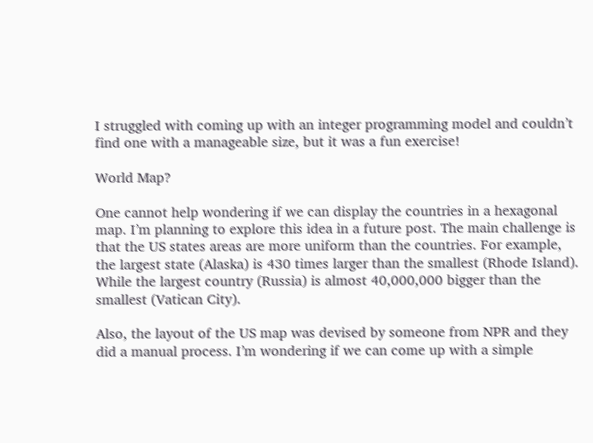I struggled with coming up with an integer programming model and couldn’t find one with a manageable size, but it was a fun exercise!

World Map?

One cannot help wondering if we can display the countries in a hexagonal map. I’m planning to explore this idea in a future post. The main challenge is that the US states areas are more uniform than the countries. For example, the largest state (Alaska) is 430 times larger than the smallest (Rhode Island). While the largest country (Russia) is almost 40,000,000 bigger than the smallest (Vatican City).

Also, the layout of the US map was devised by someone from NPR and they did a manual process. I’m wondering if we can come up with a simple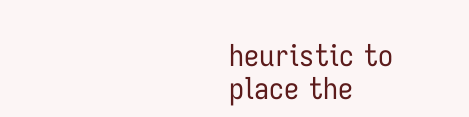heuristic to place the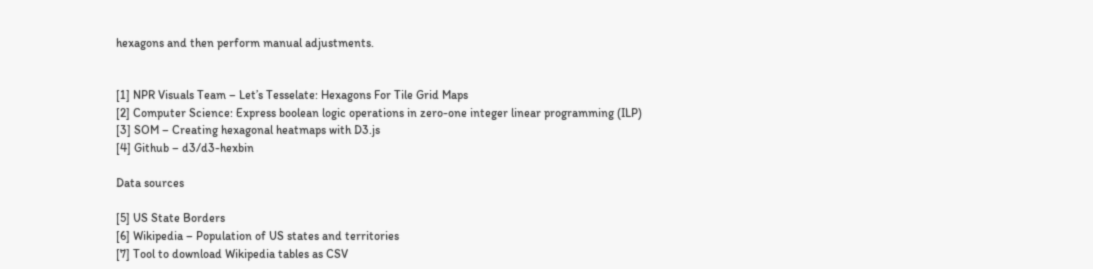hexagons and then perform manual adjustments.


[1] NPR Visuals Team – Let’s Tesselate: Hexagons For Tile Grid Maps
[2] Computer Science: Express boolean logic operations in zero-one integer linear programming (ILP)
[3] SOM – Creating hexagonal heatmaps with D3.js
[4] Github – d3/d3-hexbin

Data sources

[5] US State Borders
[6] Wikipedia – Population of US states and territories
[7] Tool to download Wikipedia tables as CSV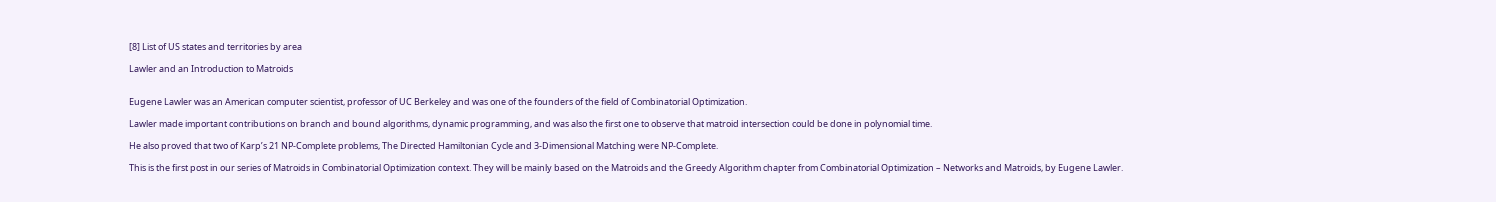[8] List of US states and territories by area

Lawler and an Introduction to Matroids


Eugene Lawler was an American computer scientist, professor of UC Berkeley and was one of the founders of the field of Combinatorial Optimization.

Lawler made important contributions on branch and bound algorithms, dynamic programming, and was also the first one to observe that matroid intersection could be done in polynomial time.

He also proved that two of Karp’s 21 NP-Complete problems, The Directed Hamiltonian Cycle and 3-Dimensional Matching were NP-Complete.

This is the first post in our series of Matroids in Combinatorial Optimization context. They will be mainly based on the Matroids and the Greedy Algorithm chapter from Combinatorial Optimization – Networks and Matroids, by Eugene Lawler.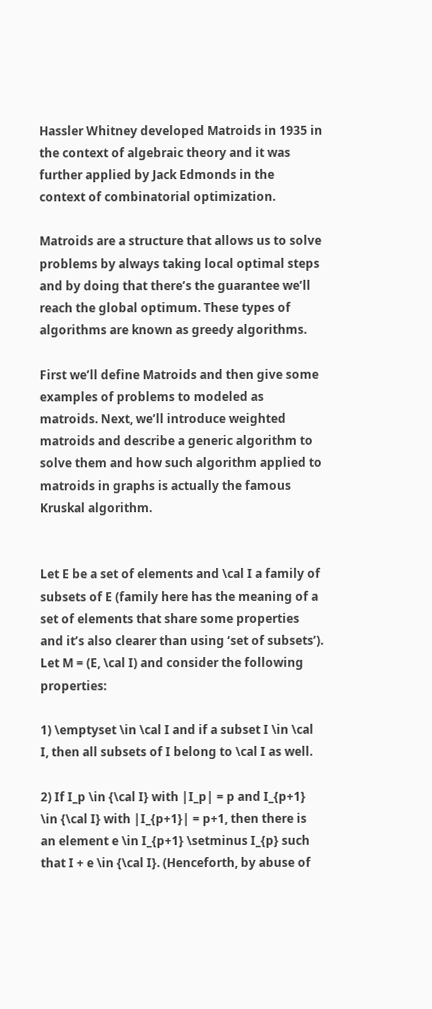Hassler Whitney developed Matroids in 1935 in the context of algebraic theory and it was further applied by Jack Edmonds in the context of combinatorial optimization.

Matroids are a structure that allows us to solve problems by always taking local optimal steps and by doing that there’s the guarantee we’ll reach the global optimum. These types of algorithms are known as greedy algorithms.

First we’ll define Matroids and then give some examples of problems to modeled as matroids. Next, we’ll introduce weighted matroids and describe a generic algorithm to solve them and how such algorithm applied to matroids in graphs is actually the famous Kruskal algorithm.


Let E be a set of elements and \cal I a family of subsets of E (family here has the meaning of a set of elements that share some properties and it’s also clearer than using ‘set of subsets’). Let M = (E, \cal I) and consider the following properties:

1) \emptyset \in \cal I and if a subset I \in \cal I, then all subsets of I belong to \cal I as well.

2) If I_p \in {\cal I} with |I_p| = p and I_{p+1} \in {\cal I} with |I_{p+1}| = p+1, then there is an element e \in I_{p+1} \setminus I_{p} such that I + e \in {\cal I}. (Henceforth, by abuse of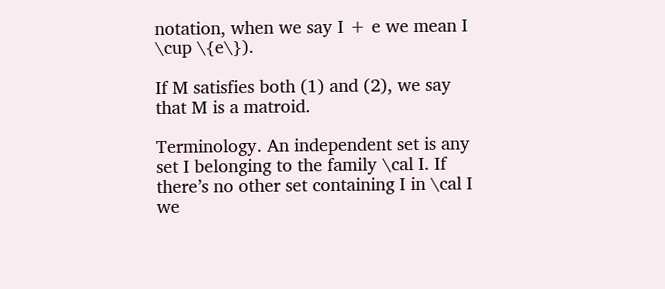notation, when we say I + e we mean I \cup \{e\}).

If M satisfies both (1) and (2), we say that M is a matroid.

Terminology. An independent set is any set I belonging to the family \cal I. If there’s no other set containing I in \cal I we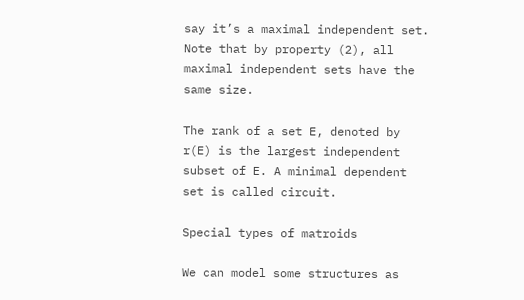say it’s a maximal independent set. Note that by property (2), all maximal independent sets have the same size.

The rank of a set E, denoted by r(E) is the largest independent subset of E. A minimal dependent set is called circuit.

Special types of matroids

We can model some structures as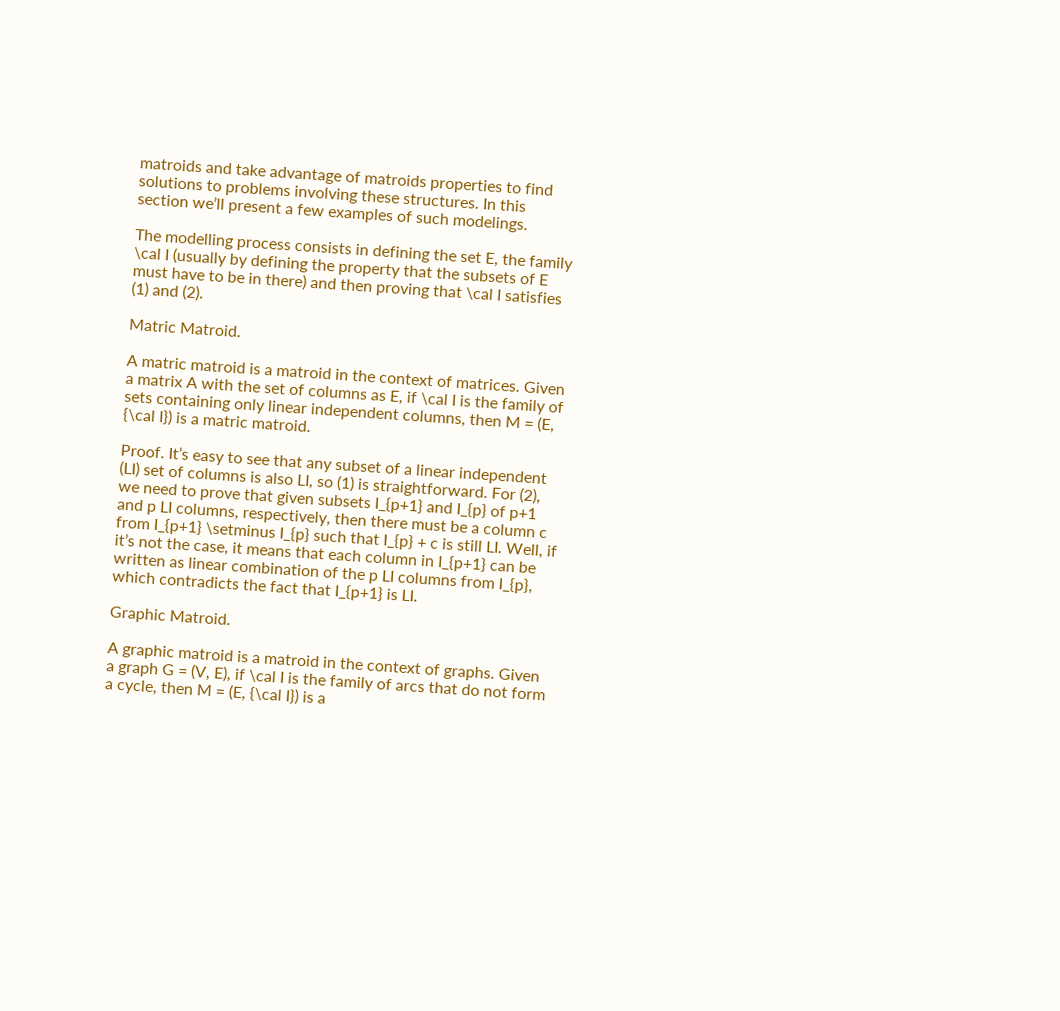matroids and take advantage of matroids properties to find solutions to problems involving these structures. In this section we’ll present a few examples of such modelings.

The modelling process consists in defining the set E, the family \cal I (usually by defining the property that the subsets of E must have to be in there) and then proving that \cal I satisfies (1) and (2).

Matric Matroid.

A matric matroid is a matroid in the context of matrices. Given a matrix A with the set of columns as E, if \cal I is the family of sets containing only linear independent columns, then M = (E, {\cal I}) is a matric matroid.

Proof. It’s easy to see that any subset of a linear independent (LI) set of columns is also LI, so (1) is straightforward. For (2), we need to prove that given subsets I_{p+1} and I_{p} of p+1 and p LI columns, respectively, then there must be a column c from I_{p+1} \setminus I_{p} such that I_{p} + c is still LI. Well, if it’s not the case, it means that each column in I_{p+1} can be written as linear combination of the p LI columns from I_{p}, which contradicts the fact that I_{p+1} is LI.

Graphic Matroid.

A graphic matroid is a matroid in the context of graphs. Given a graph G = (V, E), if \cal I is the family of arcs that do not form a cycle, then M = (E, {\cal I}) is a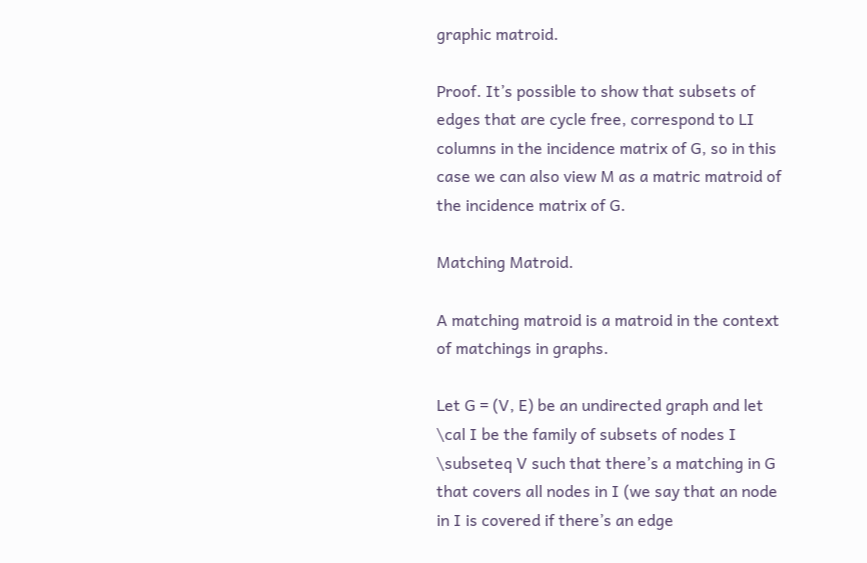graphic matroid.

Proof. It’s possible to show that subsets of edges that are cycle free, correspond to LI columns in the incidence matrix of G, so in this case we can also view M as a matric matroid of the incidence matrix of G.

Matching Matroid.

A matching matroid is a matroid in the context of matchings in graphs.

Let G = (V, E) be an undirected graph and let \cal I be the family of subsets of nodes I \subseteq V such that there’s a matching in G that covers all nodes in I (we say that an node in I is covered if there’s an edge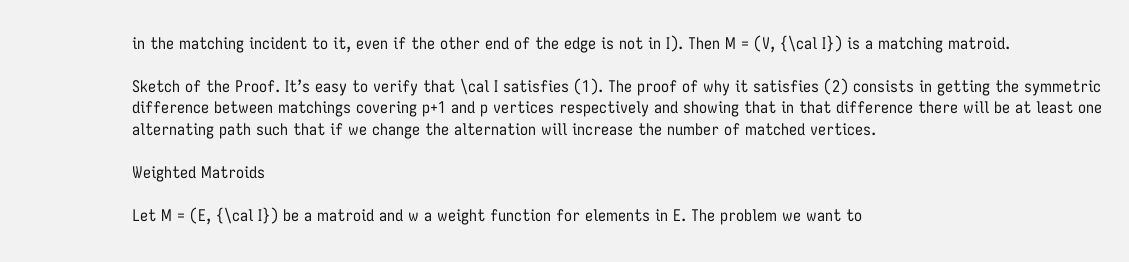in the matching incident to it, even if the other end of the edge is not in I). Then M = (V, {\cal I}) is a matching matroid.

Sketch of the Proof. It’s easy to verify that \cal I satisfies (1). The proof of why it satisfies (2) consists in getting the symmetric difference between matchings covering p+1 and p vertices respectively and showing that in that difference there will be at least one alternating path such that if we change the alternation will increase the number of matched vertices.

Weighted Matroids

Let M = (E, {\cal I}) be a matroid and w a weight function for elements in E. The problem we want to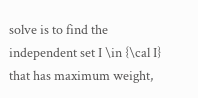solve is to find the independent set I \in {\cal I} that has maximum weight,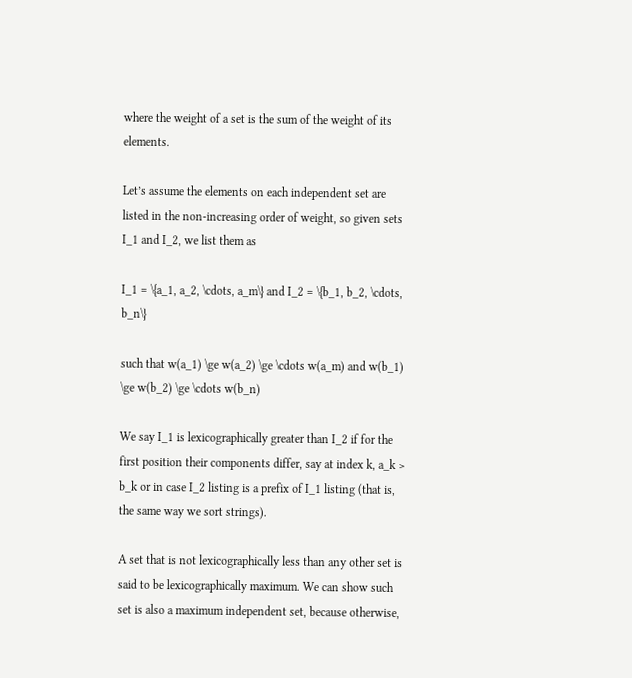where the weight of a set is the sum of the weight of its elements.

Let’s assume the elements on each independent set are listed in the non-increasing order of weight, so given sets I_1 and I_2, we list them as

I_1 = \{a_1, a_2, \cdots, a_m\} and I_2 = \{b_1, b_2, \cdots, b_n\}

such that w(a_1) \ge w(a_2) \ge \cdots w(a_m) and w(b_1) \ge w(b_2) \ge \cdots w(b_n)

We say I_1 is lexicographically greater than I_2 if for the first position their components differ, say at index k, a_k > b_k or in case I_2 listing is a prefix of I_1 listing (that is, the same way we sort strings).

A set that is not lexicographically less than any other set is said to be lexicographically maximum. We can show such set is also a maximum independent set, because otherwise,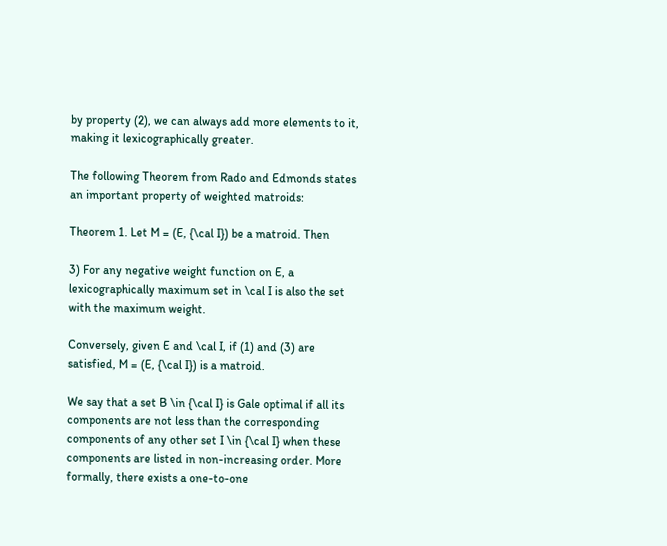by property (2), we can always add more elements to it, making it lexicographically greater.

The following Theorem from Rado and Edmonds states an important property of weighted matroids:

Theorem 1. Let M = (E, {\cal I}) be a matroid. Then

3) For any negative weight function on E, a lexicographically maximum set in \cal I is also the set with the maximum weight.

Conversely, given E and \cal I, if (1) and (3) are satisfied, M = (E, {\cal I}) is a matroid.

We say that a set B \in {\cal I} is Gale optimal if all its components are not less than the corresponding components of any other set I \in {\cal I} when these components are listed in non-increasing order. More formally, there exists a one-to-one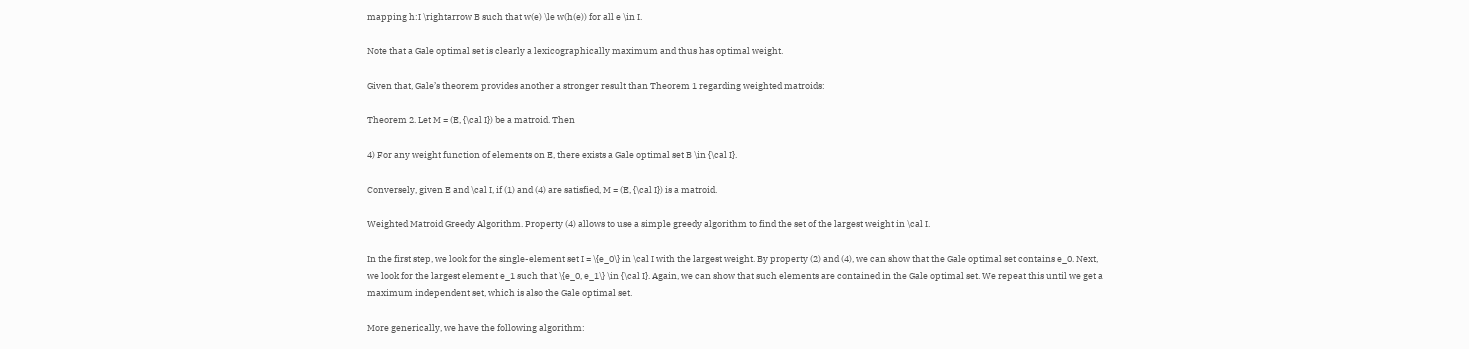mapping h:I \rightarrow B such that w(e) \le w(h(e)) for all e \in I.

Note that a Gale optimal set is clearly a lexicographically maximum and thus has optimal weight.

Given that, Gale’s theorem provides another a stronger result than Theorem 1 regarding weighted matroids:

Theorem 2. Let M = (E, {\cal I}) be a matroid. Then

4) For any weight function of elements on E, there exists a Gale optimal set B \in {\cal I}.

Conversely, given E and \cal I, if (1) and (4) are satisfied, M = (E, {\cal I}) is a matroid.

Weighted Matroid Greedy Algorithm. Property (4) allows to use a simple greedy algorithm to find the set of the largest weight in \cal I.

In the first step, we look for the single-element set I = \{e_0\} in \cal I with the largest weight. By property (2) and (4), we can show that the Gale optimal set contains e_0. Next, we look for the largest element e_1 such that \{e_0, e_1\} \in {\cal I}. Again, we can show that such elements are contained in the Gale optimal set. We repeat this until we get a maximum independent set, which is also the Gale optimal set.

More generically, we have the following algorithm: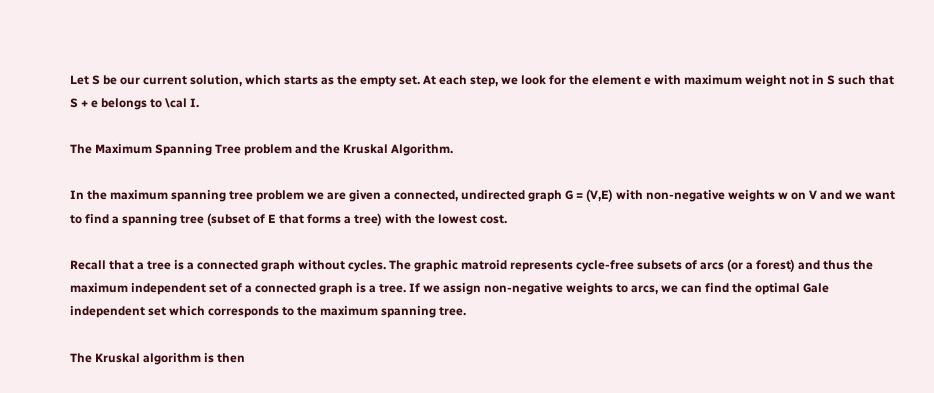Let S be our current solution, which starts as the empty set. At each step, we look for the element e with maximum weight not in S such that S + e belongs to \cal I.

The Maximum Spanning Tree problem and the Kruskal Algorithm.

In the maximum spanning tree problem we are given a connected, undirected graph G = (V,E) with non-negative weights w on V and we want to find a spanning tree (subset of E that forms a tree) with the lowest cost.

Recall that a tree is a connected graph without cycles. The graphic matroid represents cycle-free subsets of arcs (or a forest) and thus the maximum independent set of a connected graph is a tree. If we assign non-negative weights to arcs, we can find the optimal Gale independent set which corresponds to the maximum spanning tree.

The Kruskal algorithm is then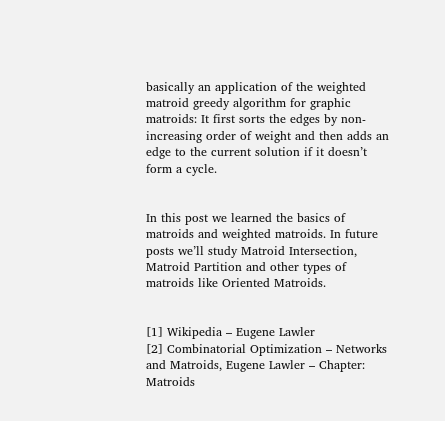basically an application of the weighted matroid greedy algorithm for graphic matroids: It first sorts the edges by non-increasing order of weight and then adds an edge to the current solution if it doesn’t form a cycle.


In this post we learned the basics of matroids and weighted matroids. In future posts we’ll study Matroid Intersection, Matroid Partition and other types of matroids like Oriented Matroids.


[1] Wikipedia – Eugene Lawler
[2] Combinatorial Optimization – Networks and Matroids, Eugene Lawler – Chapter: Matroids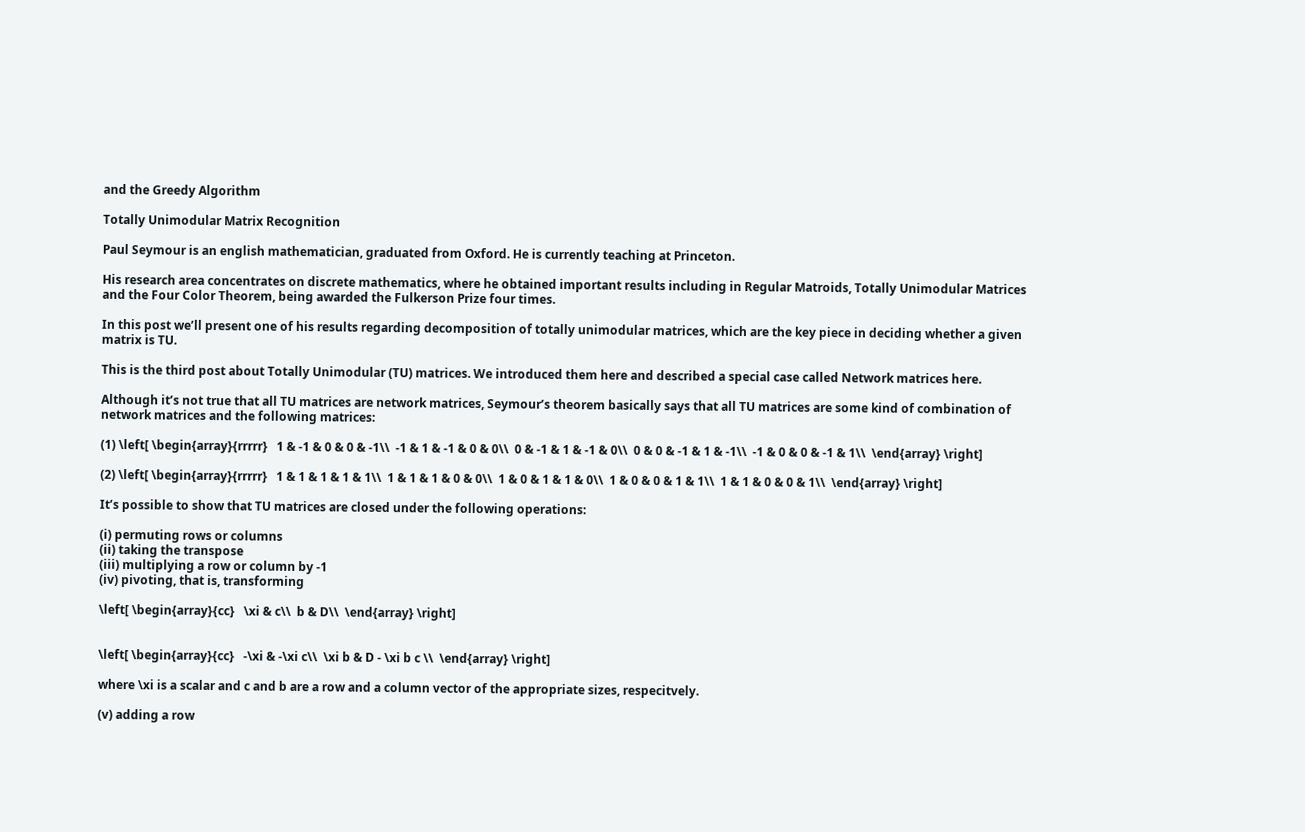and the Greedy Algorithm

Totally Unimodular Matrix Recognition

Paul Seymour is an english mathematician, graduated from Oxford. He is currently teaching at Princeton.

His research area concentrates on discrete mathematics, where he obtained important results including in Regular Matroids, Totally Unimodular Matrices and the Four Color Theorem, being awarded the Fulkerson Prize four times.

In this post we’ll present one of his results regarding decomposition of totally unimodular matrices, which are the key piece in deciding whether a given matrix is TU.

This is the third post about Totally Unimodular (TU) matrices. We introduced them here and described a special case called Network matrices here.

Although it’s not true that all TU matrices are network matrices, Seymour’s theorem basically says that all TU matrices are some kind of combination of network matrices and the following matrices:

(1) \left[ \begin{array}{rrrrr}   1 & -1 & 0 & 0 & -1\\  -1 & 1 & -1 & 0 & 0\\  0 & -1 & 1 & -1 & 0\\  0 & 0 & -1 & 1 & -1\\  -1 & 0 & 0 & -1 & 1\\  \end{array} \right]

(2) \left[ \begin{array}{rrrrr}   1 & 1 & 1 & 1 & 1\\  1 & 1 & 1 & 0 & 0\\  1 & 0 & 1 & 1 & 0\\  1 & 0 & 0 & 1 & 1\\  1 & 1 & 0 & 0 & 1\\  \end{array} \right]

It’s possible to show that TU matrices are closed under the following operations:

(i) permuting rows or columns
(ii) taking the transpose
(iii) multiplying a row or column by -1
(iv) pivoting, that is, transforming

\left[ \begin{array}{cc}   \xi & c\\  b & D\\  \end{array} \right]


\left[ \begin{array}{cc}   -\xi & -\xi c\\  \xi b & D - \xi b c \\  \end{array} \right]

where \xi is a scalar and c and b are a row and a column vector of the appropriate sizes, respecitvely.

(v) adding a row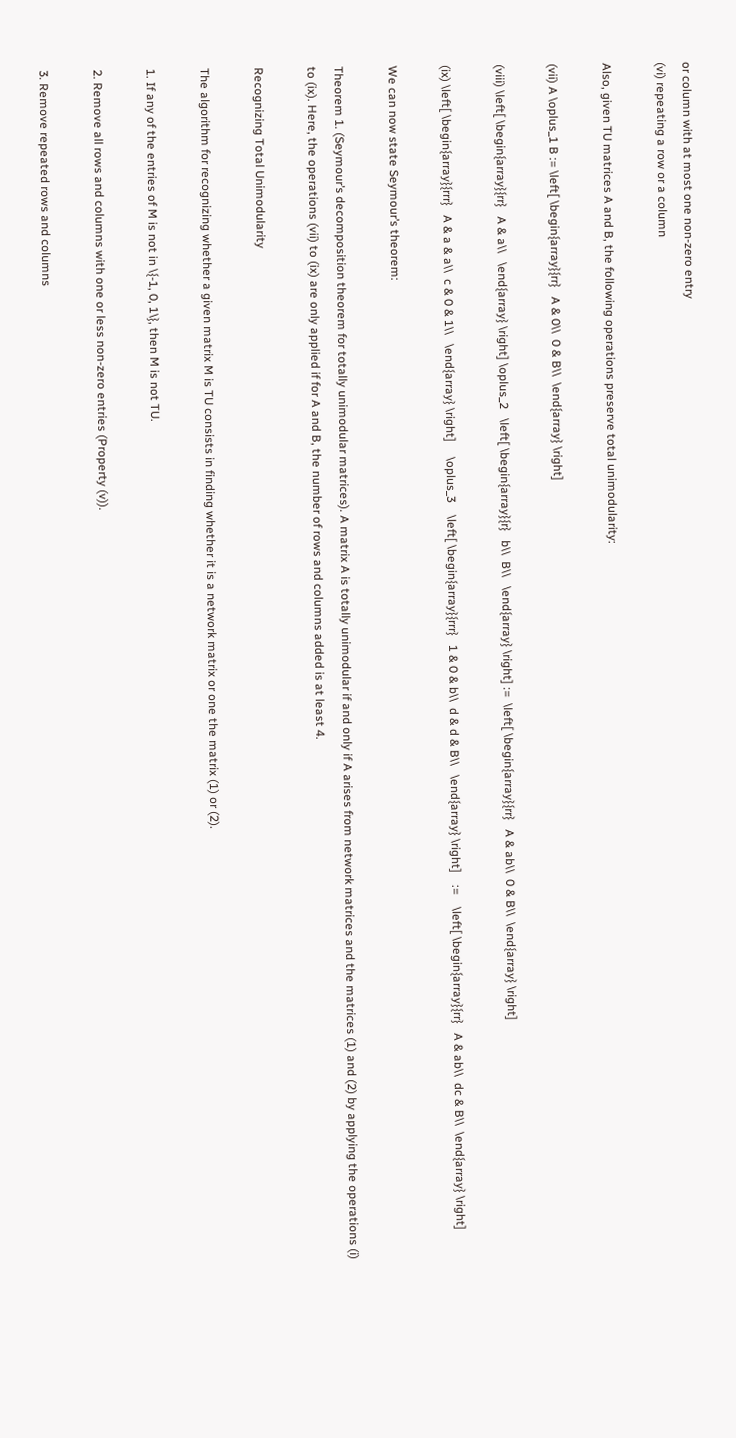or column with at most one non-zero entry
(vi) repeating a row or a column

Also, given TU matrices A and B, the following operations preserve total unimodularity:

(vii) A \oplus_1 B := \left[ \begin{array}{rr}   A & 0\\  0 & B\\  \end{array} \right]

(viii) \left[ \begin{array}{rr}   A & a\\   \end{array} \right] \oplus_2   \left[ \begin{array}{r}   b\\  B\\   \end{array} \right] :=  \left[ \begin{array}{rr}   A & ab\\  0 & B\\  \end{array} \right]

(ix) \left[ \begin{array}{rrr}   A & a & a\\  c & 0 & 1\\   \end{array} \right]     \oplus_3    \left[ \begin{array}{rrr}   1 & 0 & b\\  d & d & B\\   \end{array} \right]    :=    \left[ \begin{array}{rr}   A & ab\\  dc & B\\  \end{array} \right]

We can now state Seymour’s theorem:

Theorem 1. (Seymour’s decomposition theorem for totally unimodular matrices). A matrix A is totally unimodular if and only if A arises from network matrices and the matrices (1) and (2) by applying the operations (i) to (ix). Here, the operations (vii) to (ix) are only applied if for A and B, the number of rows and columns added is at least 4.

Recognizing Total Unimodularity

The algorithm for recognizing whether a given matrix M is TU consists in finding whether it is a network matrix or one the matrix (1) or (2).

1. If any of the entries of M is not in \{-1, 0, 1\}, then M is not TU.

2. Remove all rows and columns with one or less non-zero entries (Property (v)).

3. Remove repeated rows and columns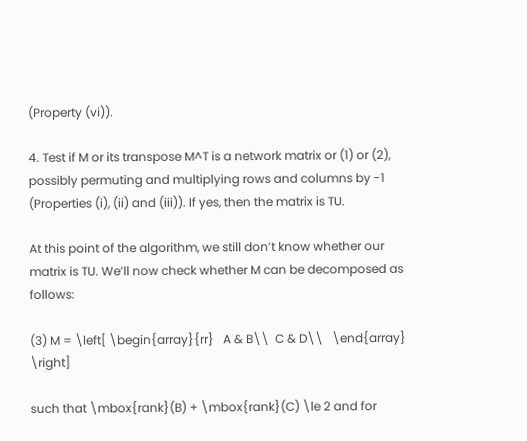(Property (vi)).

4. Test if M or its transpose M^T is a network matrix or (1) or (2), possibly permuting and multiplying rows and columns by -1 (Properties (i), (ii) and (iii)). If yes, then the matrix is TU.

At this point of the algorithm, we still don’t know whether our matrix is TU. We’ll now check whether M can be decomposed as follows:

(3) M = \left[ \begin{array}{rr}   A & B\\  C & D\\   \end{array} \right]

such that \mbox{rank}(B) + \mbox{rank}(C) \le 2 and for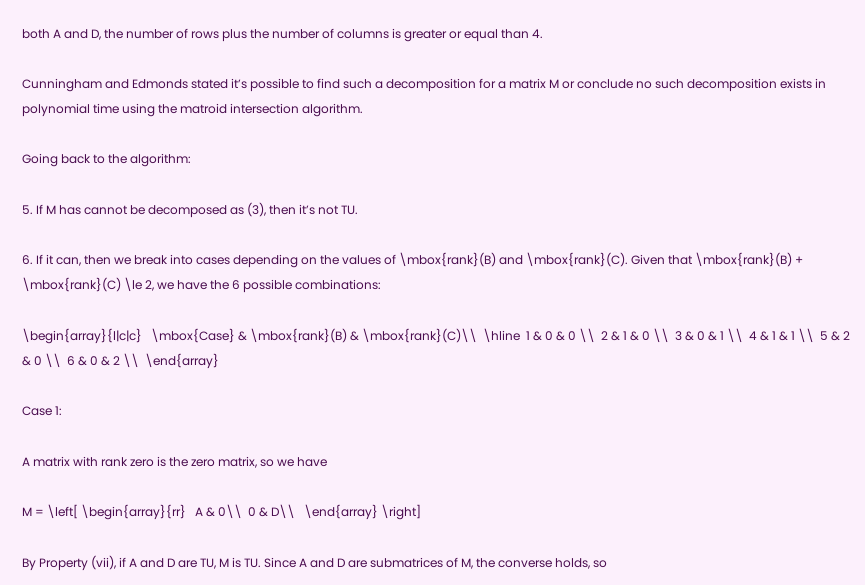both A and D, the number of rows plus the number of columns is greater or equal than 4.

Cunningham and Edmonds stated it’s possible to find such a decomposition for a matrix M or conclude no such decomposition exists in polynomial time using the matroid intersection algorithm.

Going back to the algorithm:

5. If M has cannot be decomposed as (3), then it’s not TU.

6. If it can, then we break into cases depending on the values of \mbox{rank}(B) and \mbox{rank}(C). Given that \mbox{rank}(B) + \mbox{rank}(C) \le 2, we have the 6 possible combinations:

\begin{array}{l|c|c}   \mbox{Case} & \mbox{rank}(B) & \mbox{rank}(C)\\  \hline  1 & 0 & 0 \\  2 & 1 & 0 \\  3 & 0 & 1 \\  4 & 1 & 1 \\  5 & 2 & 0 \\  6 & 0 & 2 \\  \end{array}

Case 1:

A matrix with rank zero is the zero matrix, so we have

M = \left[ \begin{array}{rr}   A & 0\\  0 & D\\   \end{array} \right]

By Property (vii), if A and D are TU, M is TU. Since A and D are submatrices of M, the converse holds, so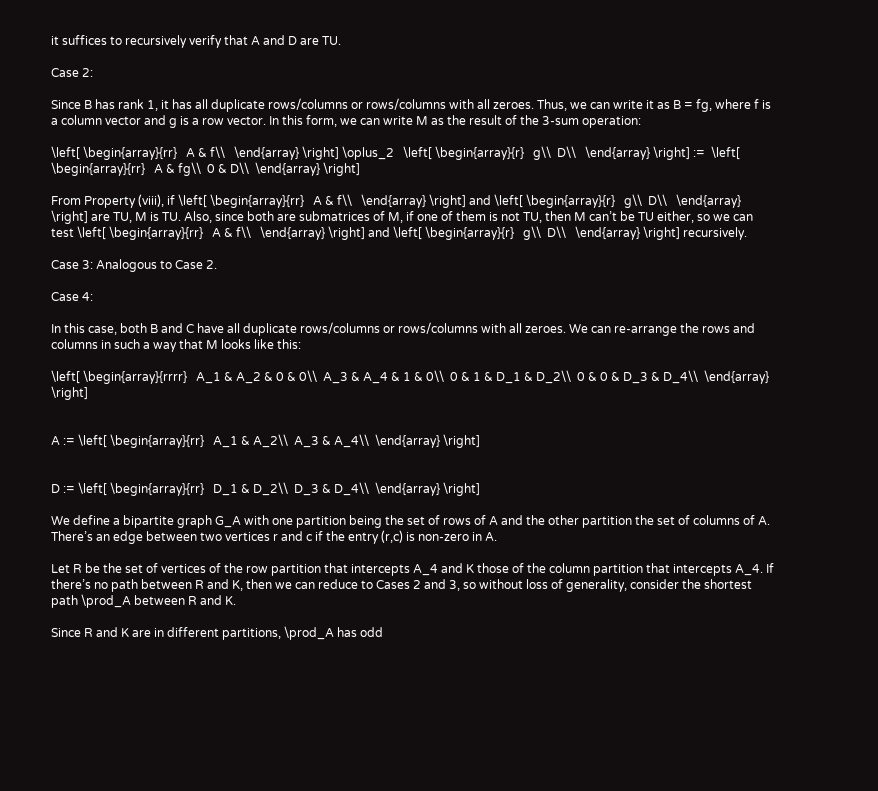it suffices to recursively verify that A and D are TU.

Case 2:

Since B has rank 1, it has all duplicate rows/columns or rows/columns with all zeroes. Thus, we can write it as B = fg, where f is a column vector and g is a row vector. In this form, we can write M as the result of the 3-sum operation:

\left[ \begin{array}{rr}   A & f\\   \end{array} \right] \oplus_2   \left[ \begin{array}{r}   g\\  D\\   \end{array} \right] :=  \left[ \begin{array}{rr}   A & fg\\  0 & D\\  \end{array} \right]

From Property (viii), if \left[ \begin{array}{rr}   A & f\\   \end{array} \right] and \left[ \begin{array}{r}   g\\  D\\   \end{array} \right] are TU, M is TU. Also, since both are submatrices of M, if one of them is not TU, then M can’t be TU either, so we can test \left[ \begin{array}{rr}   A & f\\   \end{array} \right] and \left[ \begin{array}{r}   g\\  D\\   \end{array} \right] recursively.

Case 3: Analogous to Case 2.

Case 4:

In this case, both B and C have all duplicate rows/columns or rows/columns with all zeroes. We can re-arrange the rows and columns in such a way that M looks like this:

\left[ \begin{array}{rrrr}   A_1 & A_2 & 0 & 0\\  A_3 & A_4 & 1 & 0\\  0 & 1 & D_1 & D_2\\  0 & 0 & D_3 & D_4\\  \end{array} \right]


A := \left[ \begin{array}{rr}   A_1 & A_2\\  A_3 & A_4\\  \end{array} \right]


D := \left[ \begin{array}{rr}   D_1 & D_2\\  D_3 & D_4\\  \end{array} \right]

We define a bipartite graph G_A with one partition being the set of rows of A and the other partition the set of columns of A. There’s an edge between two vertices r and c if the entry (r,c) is non-zero in A.

Let R be the set of vertices of the row partition that intercepts A_4 and K those of the column partition that intercepts A_4. If there’s no path between R and K, then we can reduce to Cases 2 and 3, so without loss of generality, consider the shortest path \prod_A between R and K.

Since R and K are in different partitions, \prod_A has odd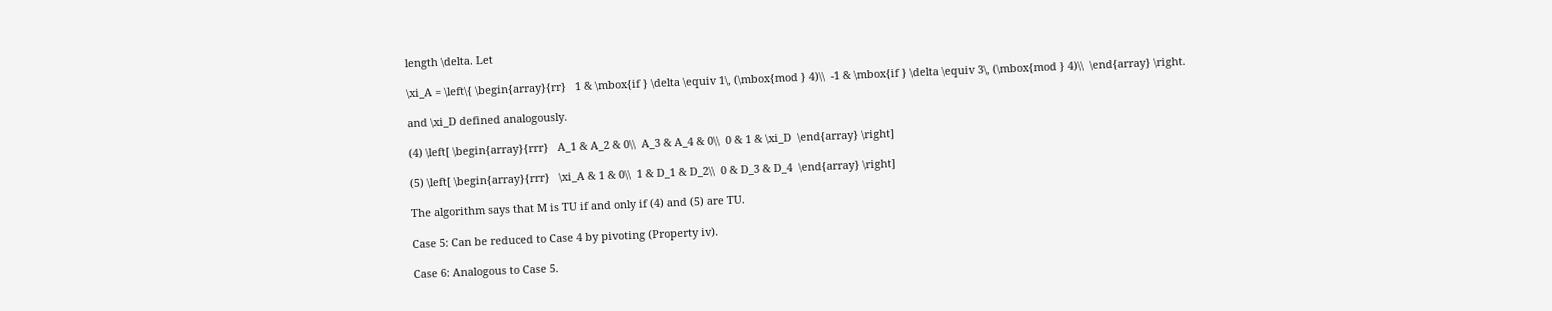length \delta. Let

\xi_A = \left\{ \begin{array}{rr}   1 & \mbox{if } \delta \equiv 1\, (\mbox{mod } 4)\\  -1 & \mbox{if } \delta \equiv 3\, (\mbox{mod } 4)\\  \end{array} \right.

and \xi_D defined analogously.

(4) \left[ \begin{array}{rrr}   A_1 & A_2 & 0\\  A_3 & A_4 & 0\\  0 & 1 & \xi_D  \end{array} \right]

(5) \left[ \begin{array}{rrr}   \xi_A & 1 & 0\\  1 & D_1 & D_2\\  0 & D_3 & D_4  \end{array} \right]

The algorithm says that M is TU if and only if (4) and (5) are TU.

Case 5: Can be reduced to Case 4 by pivoting (Property iv).

Case 6: Analogous to Case 5.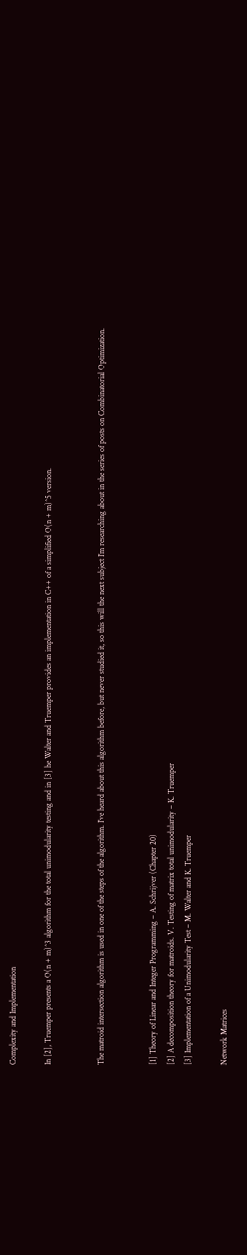Complexity and Implementation

In [2], Truemper presents a O(n + m)^3 algorithm for the total unimodularity testing and in [3] he Walter and Truemper provides an implementation in C++ of a simplified O(n + m)^5 version.


The matroid intersection algorithm is used in one of the steps of the algorithm. I’ve heard about this algorithm before, but never studied it, so this will the next subject I’m researching about in the series of posts on Combinatorial Optimization.


[1] Theory of Linear and Integer Programming – A. Schrijver (Chapter 20)
[2] A decomposition theory for matroids. V. Testing of matrix total unimodularity – K. Truemper
[3] Implementation of a Unimodularity Test – M. Walter and K. Truemper

Network Matrices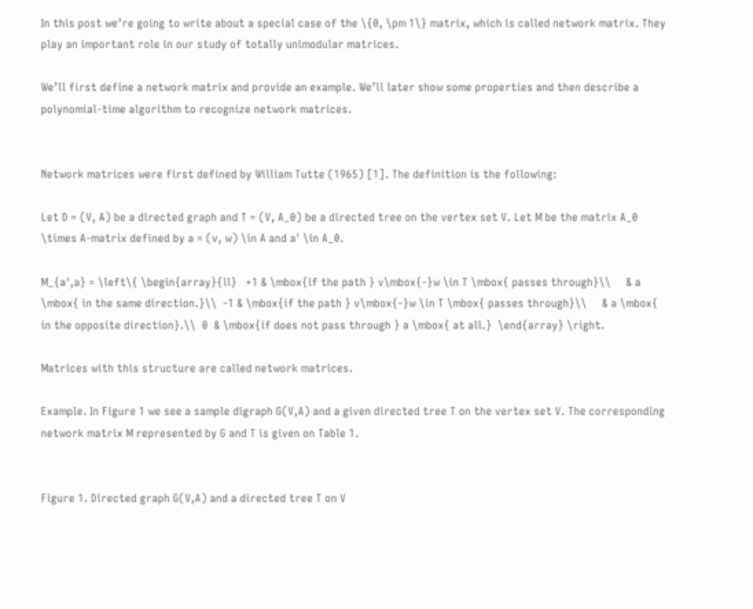In this post we’re going to write about a special case of the \{0, \pm 1\} matrix, which is called network matrix. They play an important role in our study of totally unimodular matrices.

We’ll first define a network matrix and provide an example. We’ll later show some properties and then describe a polynomial-time algorithm to recognize network matrices.


Network matrices were first defined by William Tutte (1965) [1]. The definition is the following:

Let D = (V, A) be a directed graph and T = (V, A_0) be a directed tree on the vertex set V. Let M be the matrix A_0 \times A-matrix defined by a = (v, w) \in A and a' \in A_0.

M_{a',a} = \left\{ \begin{array}{ll}   +1 & \mbox{if the path } v\mbox{-}w \in T \mbox{ passes through}\\     & a \mbox{ in the same direction.}\\  -1 & \mbox{if the path } v\mbox{-}w \in T \mbox{ passes through}\\     & a \mbox{ in the opposite direction}.\\  0  & \mbox{if does not pass through } a \mbox{ at all.}  \end{array} \right.

Matrices with this structure are called network matrices.

Example. In Figure 1 we see a sample digraph G(V,A) and a given directed tree T on the vertex set V. The corresponding network matrix M represented by G and T is given on Table 1.


Figure 1. Directed graph G(V,A) and a directed tree T on V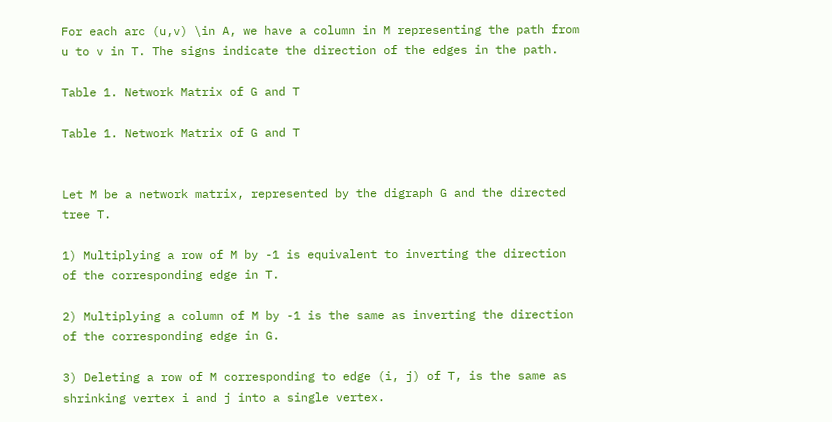For each arc (u,v) \in A, we have a column in M representing the path from u to v in T. The signs indicate the direction of the edges in the path.

Table 1. Network Matrix of G and T

Table 1. Network Matrix of G and T


Let M be a network matrix, represented by the digraph G and the directed tree T.

1) Multiplying a row of M by -1 is equivalent to inverting the direction of the corresponding edge in T.

2) Multiplying a column of M by -1 is the same as inverting the direction of the corresponding edge in G.

3) Deleting a row of M corresponding to edge (i, j) of T, is the same as shrinking vertex i and j into a single vertex.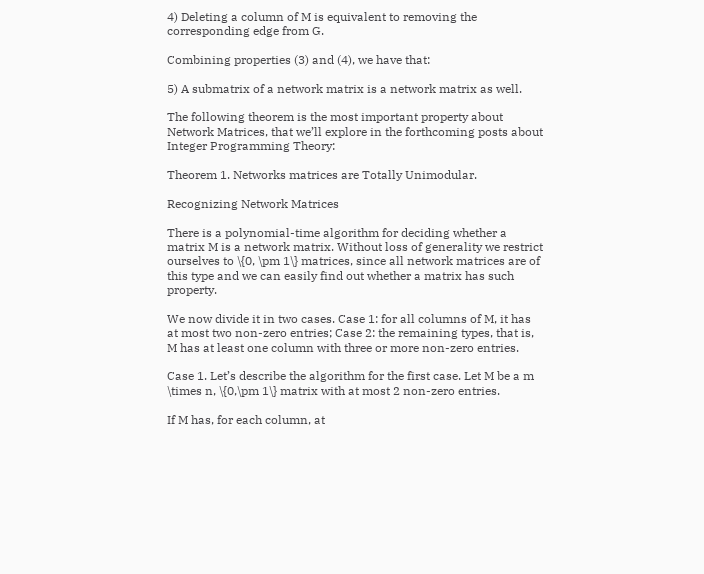4) Deleting a column of M is equivalent to removing the corresponding edge from G.

Combining properties (3) and (4), we have that:

5) A submatrix of a network matrix is a network matrix as well.

The following theorem is the most important property about Network Matrices, that we’ll explore in the forthcoming posts about Integer Programming Theory:

Theorem 1. Networks matrices are Totally Unimodular.

Recognizing Network Matrices

There is a polynomial-time algorithm for deciding whether a matrix M is a network matrix. Without loss of generality we restrict ourselves to \{0, \pm 1\} matrices, since all network matrices are of this type and we can easily find out whether a matrix has such property.

We now divide it in two cases. Case 1: for all columns of M, it has at most two non-zero entries; Case 2: the remaining types, that is, M has at least one column with three or more non-zero entries.

Case 1. Let’s describe the algorithm for the first case. Let M be a m \times n, \{0,\pm 1\} matrix with at most 2 non-zero entries.

If M has, for each column, at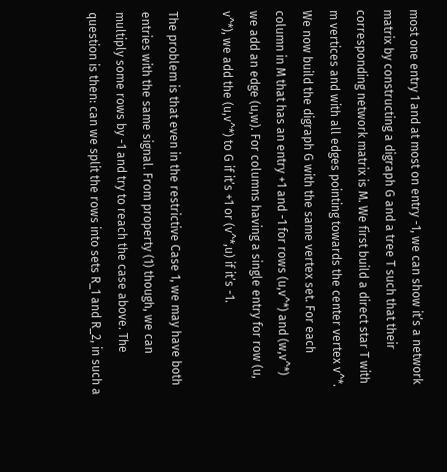most one entry 1 and at most on entry -1, we can show it’s a network matrix by constructing a digraph G and a tree T such that their corresponding network matrix is M. We first build a direct star T with m vertices and with all edges pointing towards the center vertex v^*. We now build the digraph G with the same vertex set. For each column in M that has an entry +1 and -1 for rows (u,v^*) and (w,v^*) we add an edge (u,w). For columns having a single entry for row (u, v^*), we add the (u,v^*) to G if it’s +1 or (v^*,u) if it’s -1.

The problem is that even in the restrictive Case 1, we may have both entries with the same signal. From property (1) though, we can multiply some rows by -1 and try to reach the case above. The question is then: can we split the rows into sets R_1 and R_2, in such a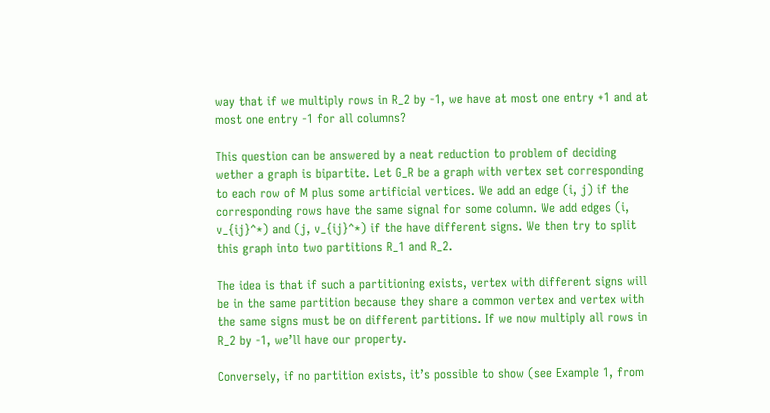way that if we multiply rows in R_2 by -1, we have at most one entry +1 and at most one entry -1 for all columns?

This question can be answered by a neat reduction to problem of deciding wether a graph is bipartite. Let G_R be a graph with vertex set corresponding to each row of M plus some artificial vertices. We add an edge (i, j) if the corresponding rows have the same signal for some column. We add edges (i, v_{ij}^*) and (j, v_{ij}^*) if the have different signs. We then try to split this graph into two partitions R_1 and R_2.

The idea is that if such a partitioning exists, vertex with different signs will be in the same partition because they share a common vertex and vertex with the same signs must be on different partitions. If we now multiply all rows in R_2 by -1, we’ll have our property.

Conversely, if no partition exists, it’s possible to show (see Example 1, from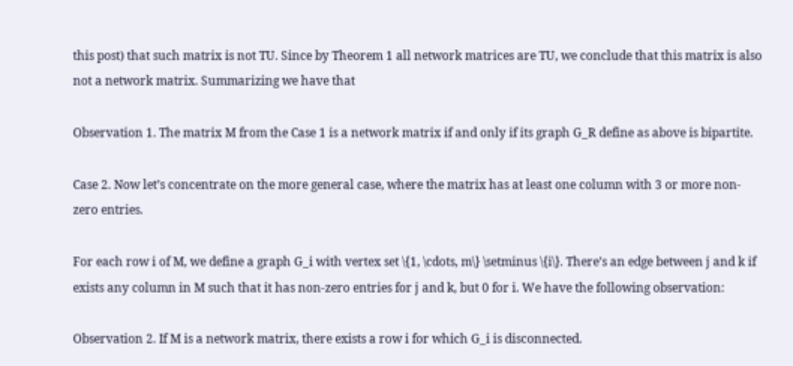this post) that such matrix is not TU. Since by Theorem 1 all network matrices are TU, we conclude that this matrix is also not a network matrix. Summarizing we have that

Observation 1. The matrix M from the Case 1 is a network matrix if and only if its graph G_R define as above is bipartite.

Case 2. Now let’s concentrate on the more general case, where the matrix has at least one column with 3 or more non-zero entries.

For each row i of M, we define a graph G_i with vertex set \{1, \cdots, m\} \setminus \{i\}. There’s an edge between j and k if exists any column in M such that it has non-zero entries for j and k, but 0 for i. We have the following observation:

Observation 2. If M is a network matrix, there exists a row i for which G_i is disconnected.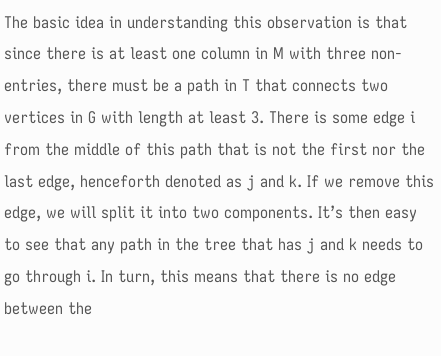The basic idea in understanding this observation is that since there is at least one column in M with three non-entries, there must be a path in T that connects two vertices in G with length at least 3. There is some edge i from the middle of this path that is not the first nor the last edge, henceforth denoted as j and k. If we remove this edge, we will split it into two components. It’s then easy to see that any path in the tree that has j and k needs to go through i. In turn, this means that there is no edge between the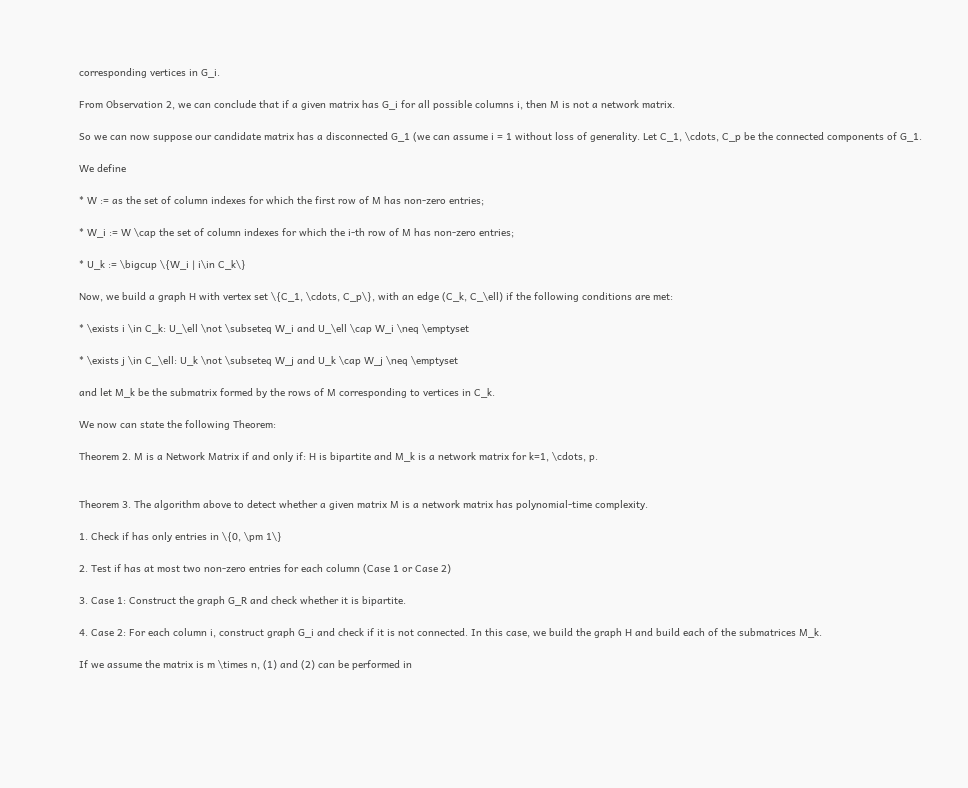corresponding vertices in G_i.

From Observation 2, we can conclude that if a given matrix has G_i for all possible columns i, then M is not a network matrix.

So we can now suppose our candidate matrix has a disconnected G_1 (we can assume i = 1 without loss of generality. Let C_1, \cdots, C_p be the connected components of G_1.

We define

* W := as the set of column indexes for which the first row of M has non-zero entries;

* W_i := W \cap the set of column indexes for which the i-th row of M has non-zero entries;

* U_k := \bigcup \{W_i | i\in C_k\}

Now, we build a graph H with vertex set \{C_1, \cdots, C_p\}, with an edge (C_k, C_\ell) if the following conditions are met:

* \exists i \in C_k: U_\ell \not \subseteq W_i and U_\ell \cap W_i \neq \emptyset

* \exists j \in C_\ell: U_k \not \subseteq W_j and U_k \cap W_j \neq \emptyset

and let M_k be the submatrix formed by the rows of M corresponding to vertices in C_k.

We now can state the following Theorem:

Theorem 2. M is a Network Matrix if and only if: H is bipartite and M_k is a network matrix for k=1, \cdots, p.


Theorem 3. The algorithm above to detect whether a given matrix M is a network matrix has polynomial-time complexity.

1. Check if has only entries in \{0, \pm 1\}

2. Test if has at most two non-zero entries for each column (Case 1 or Case 2)

3. Case 1: Construct the graph G_R and check whether it is bipartite.

4. Case 2: For each column i, construct graph G_i and check if it is not connected. In this case, we build the graph H and build each of the submatrices M_k.

If we assume the matrix is m \times n, (1) and (2) can be performed in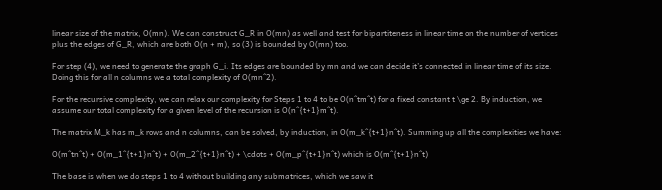linear size of the matrix, O(mn). We can construct G_R in O(mn) as well and test for bipartiteness in linear time on the number of vertices plus the edges of G_R, which are both O(n + m), so (3) is bounded by O(mn) too.

For step (4), we need to generate the graph G_i. Its edges are bounded by mn and we can decide it’s connected in linear time of its size. Doing this for all n columns we a total complexity of O(mn^2).

For the recursive complexity, we can relax our complexity for Steps 1 to 4 to be O(n^tm^t) for a fixed constant t \ge 2. By induction, we assume our total complexity for a given level of the recursion is O(n^{t+1}m^t).

The matrix M_k has m_k rows and n columns, can be solved, by induction, in O(m_k^{t+1}n^t). Summing up all the complexities we have:

O(m^tn^t) + O(m_1^{t+1}n^t) + O(m_2^{t+1}n^t) + \cdots + O(m_p^{t+1}n^t) which is O(m^{t+1}n^t)

The base is when we do steps 1 to 4 without building any submatrices, which we saw it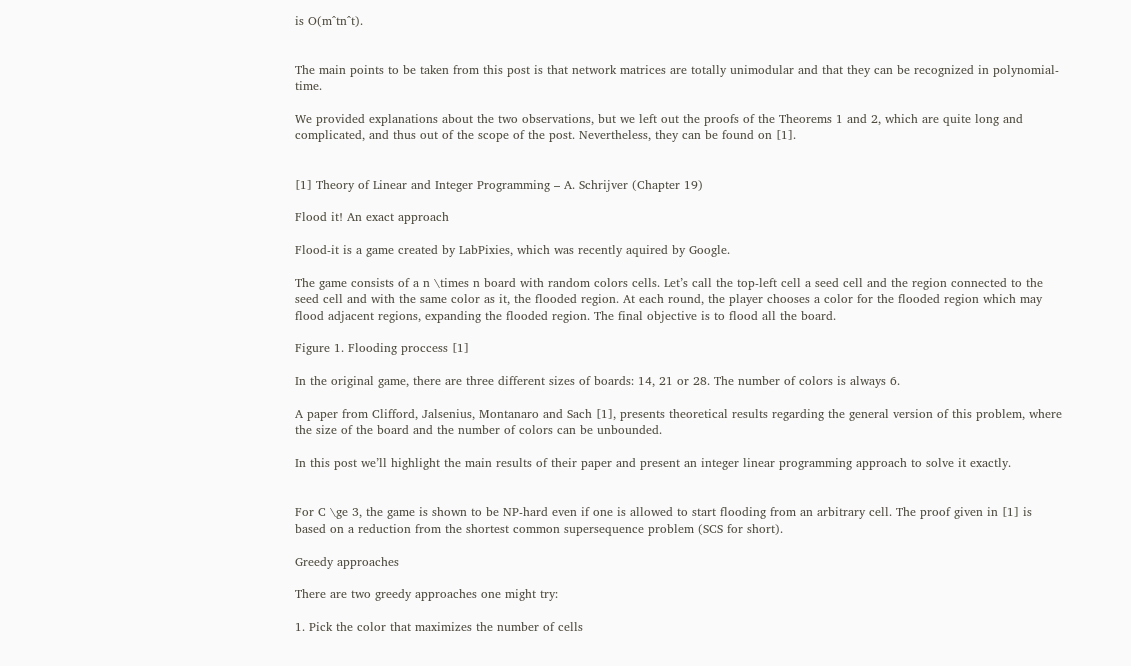is O(m^tn^t).


The main points to be taken from this post is that network matrices are totally unimodular and that they can be recognized in polynomial-time.

We provided explanations about the two observations, but we left out the proofs of the Theorems 1 and 2, which are quite long and complicated, and thus out of the scope of the post. Nevertheless, they can be found on [1].


[1] Theory of Linear and Integer Programming – A. Schrijver (Chapter 19)

Flood it! An exact approach

Flood-it is a game created by LabPixies, which was recently aquired by Google.

The game consists of a n \times n board with random colors cells. Let’s call the top-left cell a seed cell and the region connected to the seed cell and with the same color as it, the flooded region. At each round, the player chooses a color for the flooded region which may flood adjacent regions, expanding the flooded region. The final objective is to flood all the board.

Figure 1. Flooding proccess [1]

In the original game, there are three different sizes of boards: 14, 21 or 28. The number of colors is always 6.

A paper from Clifford, Jalsenius, Montanaro and Sach [1], presents theoretical results regarding the general version of this problem, where the size of the board and the number of colors can be unbounded.

In this post we’ll highlight the main results of their paper and present an integer linear programming approach to solve it exactly.


For C \ge 3, the game is shown to be NP-hard even if one is allowed to start flooding from an arbitrary cell. The proof given in [1] is based on a reduction from the shortest common supersequence problem (SCS for short).

Greedy approaches

There are two greedy approaches one might try:

1. Pick the color that maximizes the number of cells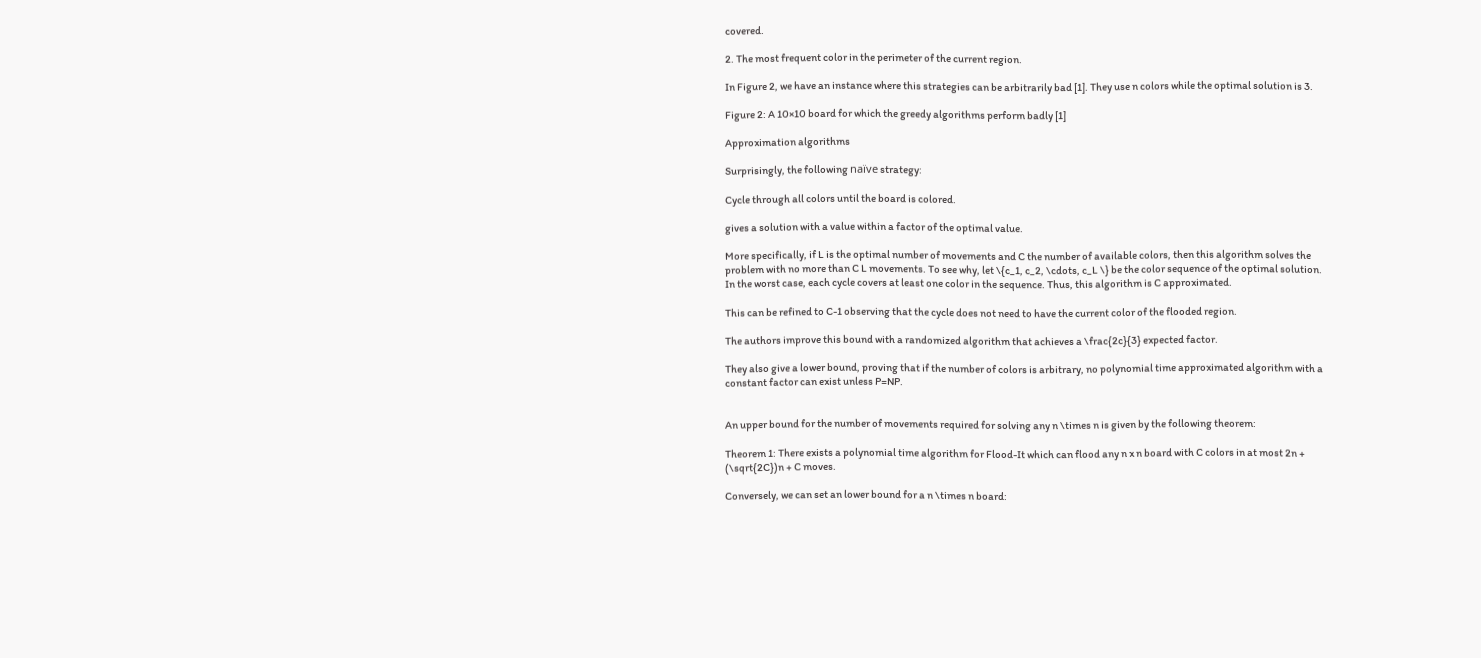covered.

2. The most frequent color in the perimeter of the current region.

In Figure 2, we have an instance where this strategies can be arbitrarily bad [1]. They use n colors while the optimal solution is 3.

Figure 2: A 10×10 board for which the greedy algorithms perform badly [1]

Approximation algorithms

Surprisingly, the following naïve strategy:

Cycle through all colors until the board is colored.

gives a solution with a value within a factor of the optimal value.

More specifically, if L is the optimal number of movements and C the number of available colors, then this algorithm solves the problem with no more than C L movements. To see why, let \{c_1, c_2, \cdots, c_L \} be the color sequence of the optimal solution. In the worst case, each cycle covers at least one color in the sequence. Thus, this algorithm is C approximated.

This can be refined to C-1 observing that the cycle does not need to have the current color of the flooded region.

The authors improve this bound with a randomized algorithm that achieves a \frac{2c}{3} expected factor.

They also give a lower bound, proving that if the number of colors is arbitrary, no polynomial time approximated algorithm with a constant factor can exist unless P=NP.


An upper bound for the number of movements required for solving any n \times n is given by the following theorem:

Theorem 1: There exists a polynomial time algorithm for Flood-It which can flood any n x n board with C colors in at most 2n + (\sqrt{2C})n + C moves.

Conversely, we can set an lower bound for a n \times n board: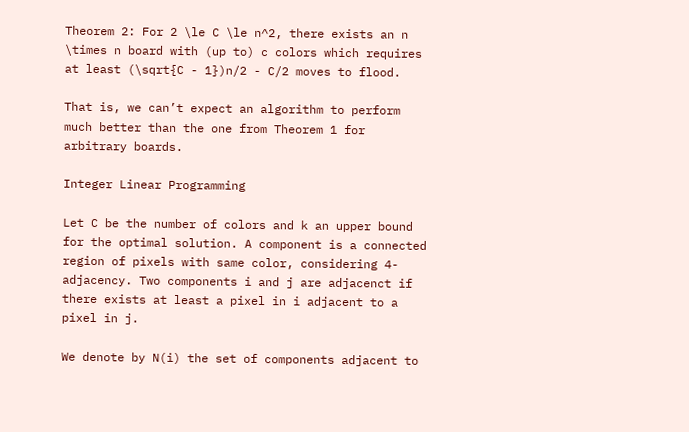Theorem 2: For 2 \le C \le n^2, there exists an n \times n board with (up to) c colors which requires at least (\sqrt{C - 1})n/2 - C/2 moves to flood.

That is, we can’t expect an algorithm to perform much better than the one from Theorem 1 for arbitrary boards.

Integer Linear Programming

Let C be the number of colors and k an upper bound for the optimal solution. A component is a connected region of pixels with same color, considering 4-adjacency. Two components i and j are adjacenct if there exists at least a pixel in i adjacent to a pixel in j.

We denote by N(i) the set of components adjacent to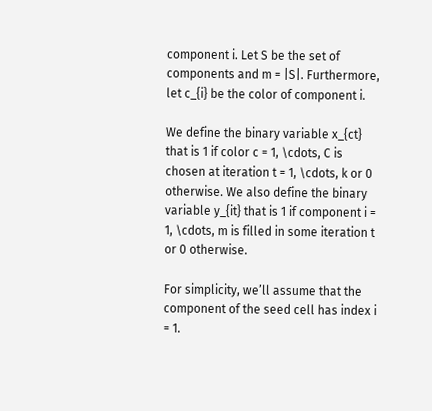component i. Let S be the set of components and m = |S|. Furthermore, let c_{i} be the color of component i.

We define the binary variable x_{ct} that is 1 if color c = 1, \cdots, C is chosen at iteration t = 1, \cdots, k or 0 otherwise. We also define the binary variable y_{it} that is 1 if component i = 1, \cdots, m is filled in some iteration t or 0 otherwise.

For simplicity, we’ll assume that the component of the seed cell has index i = 1.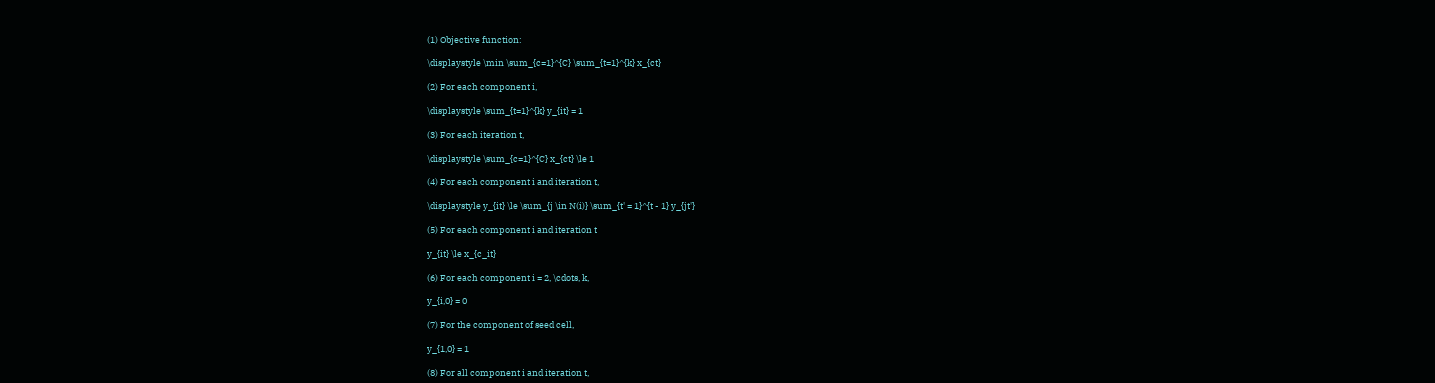(1) Objective function:

\displaystyle \min \sum_{c=1}^{C} \sum_{t=1}^{k} x_{ct}

(2) For each component i,

\displaystyle \sum_{t=1}^{k} y_{it} = 1

(3) For each iteration t,

\displaystyle \sum_{c=1}^{C} x_{ct} \le 1

(4) For each component i and iteration t,

\displaystyle y_{it} \le \sum_{j \in N(i)} \sum_{t' = 1}^{t - 1} y_{jt'}

(5) For each component i and iteration t

y_{it} \le x_{c_it}

(6) For each component i = 2, \cdots, k,

y_{i,0} = 0

(7) For the component of seed cell,

y_{1,0} = 1

(8) For all component i and iteration t,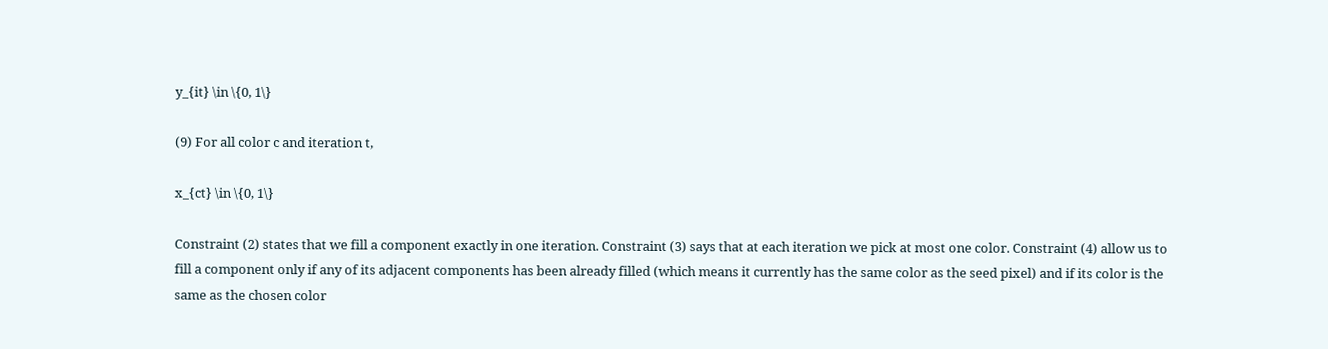y_{it} \in \{0, 1\}

(9) For all color c and iteration t,

x_{ct} \in \{0, 1\}

Constraint (2) states that we fill a component exactly in one iteration. Constraint (3) says that at each iteration we pick at most one color. Constraint (4) allow us to fill a component only if any of its adjacent components has been already filled (which means it currently has the same color as the seed pixel) and if its color is the same as the chosen color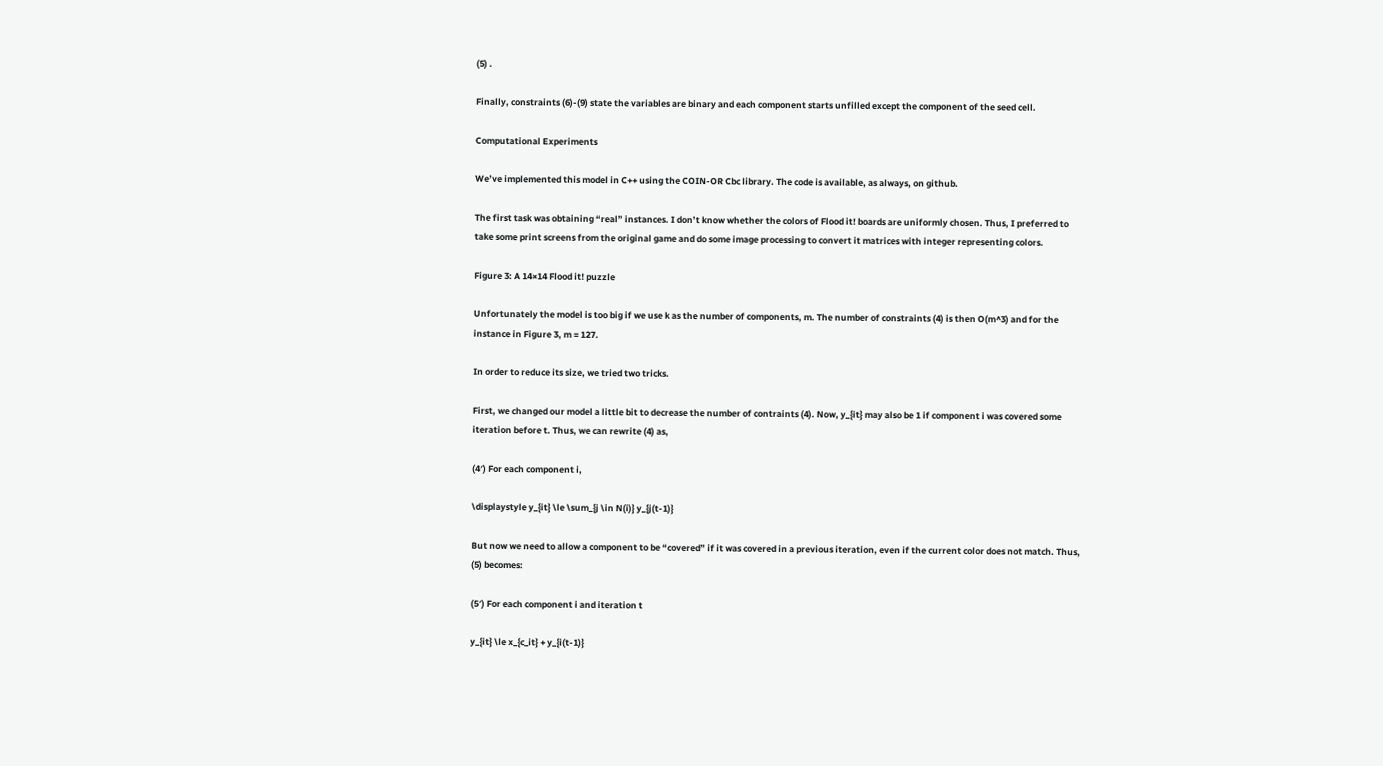(5) .

Finally, constraints (6)-(9) state the variables are binary and each component starts unfilled except the component of the seed cell.

Computational Experiments

We’ve implemented this model in C++ using the COIN-OR Cbc library. The code is available, as always, on github.

The first task was obtaining “real” instances. I don’t know whether the colors of Flood it! boards are uniformly chosen. Thus, I preferred to take some print screens from the original game and do some image processing to convert it matrices with integer representing colors.

Figure 3: A 14×14 Flood it! puzzle

Unfortunately the model is too big if we use k as the number of components, m. The number of constraints (4) is then O(m^3) and for the instance in Figure 3, m = 127.

In order to reduce its size, we tried two tricks.

First, we changed our model a little bit to decrease the number of contraints (4). Now, y_{it} may also be 1 if component i was covered some iteration before t. Thus, we can rewrite (4) as,

(4′) For each component i,

\displaystyle y_{it} \le \sum_{j \in N(i)} y_{j(t-1)}

But now we need to allow a component to be “covered” if it was covered in a previous iteration, even if the current color does not match. Thus, (5) becomes:

(5′) For each component i and iteration t

y_{it} \le x_{c_it} + y_{i(t-1)}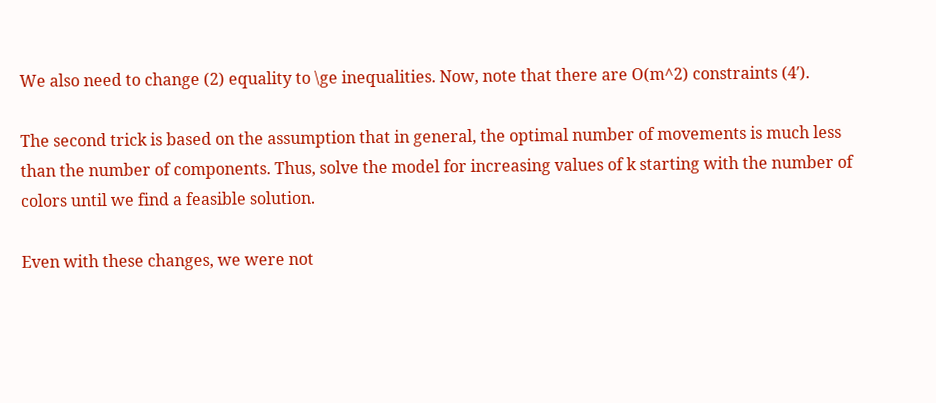We also need to change (2) equality to \ge inequalities. Now, note that there are O(m^2) constraints (4′).

The second trick is based on the assumption that in general, the optimal number of movements is much less than the number of components. Thus, solve the model for increasing values of k starting with the number of colors until we find a feasible solution.

Even with these changes, we were not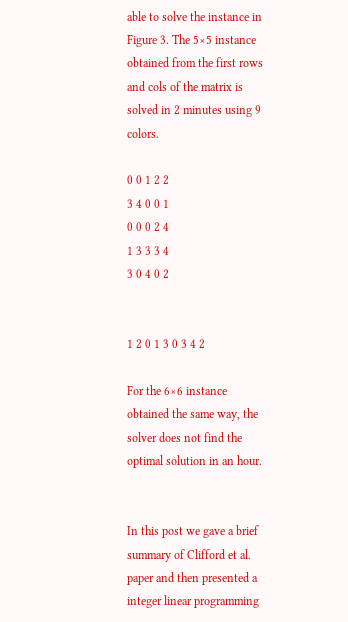able to solve the instance in Figure 3. The 5×5 instance obtained from the first rows and cols of the matrix is solved in 2 minutes using 9 colors.

0 0 1 2 2
3 4 0 0 1
0 0 0 2 4
1 3 3 3 4
3 0 4 0 2


1 2 0 1 3 0 3 4 2

For the 6×6 instance obtained the same way, the solver does not find the optimal solution in an hour.


In this post we gave a brief summary of Clifford et al. paper and then presented a integer linear programming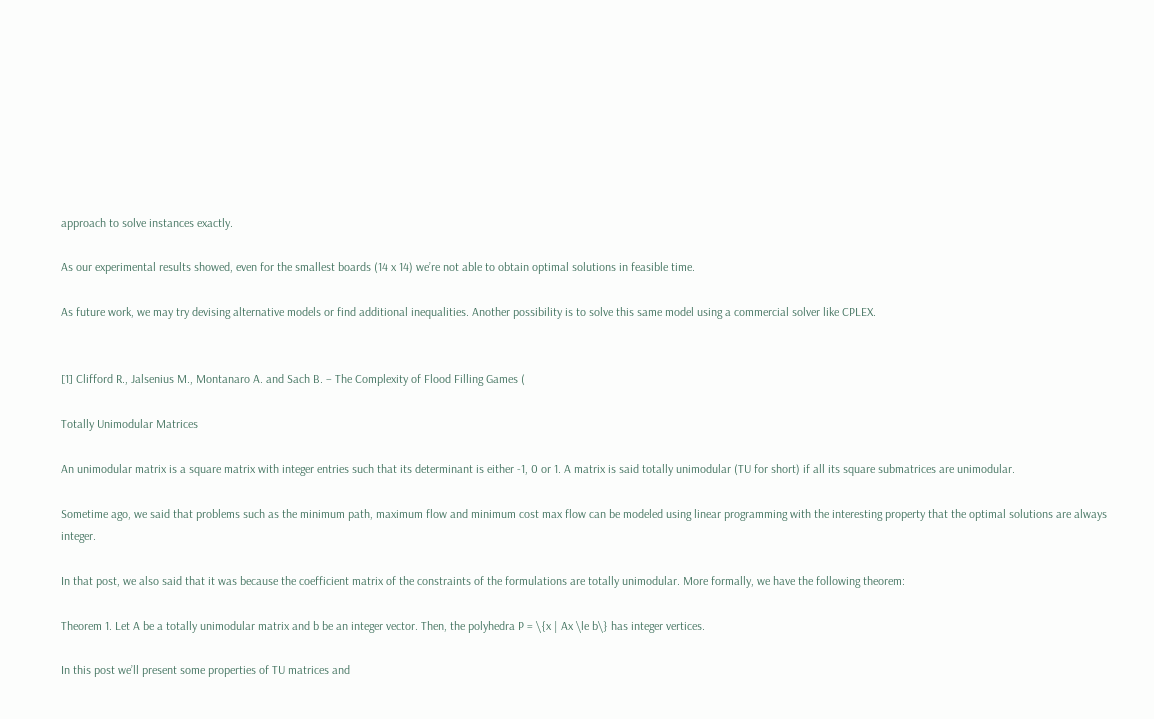approach to solve instances exactly.

As our experimental results showed, even for the smallest boards (14 x 14) we’re not able to obtain optimal solutions in feasible time.

As future work, we may try devising alternative models or find additional inequalities. Another possibility is to solve this same model using a commercial solver like CPLEX.


[1] Clifford R., Jalsenius M., Montanaro A. and Sach B. – The Complexity of Flood Filling Games (

Totally Unimodular Matrices

An unimodular matrix is a square matrix with integer entries such that its determinant is either -1, 0 or 1. A matrix is said totally unimodular (TU for short) if all its square submatrices are unimodular.

Sometime ago, we said that problems such as the minimum path, maximum flow and minimum cost max flow can be modeled using linear programming with the interesting property that the optimal solutions are always integer.

In that post, we also said that it was because the coefficient matrix of the constraints of the formulations are totally unimodular. More formally, we have the following theorem:

Theorem 1. Let A be a totally unimodular matrix and b be an integer vector. Then, the polyhedra P = \{x | Ax \le b\} has integer vertices.

In this post we’ll present some properties of TU matrices and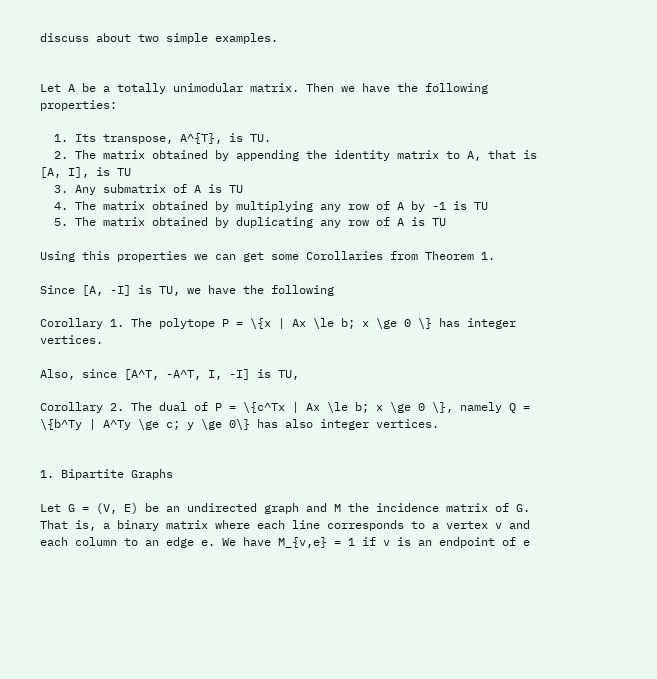discuss about two simple examples.


Let A be a totally unimodular matrix. Then we have the following properties:

  1. Its transpose, A^{T}, is TU.
  2. The matrix obtained by appending the identity matrix to A, that is [A, I], is TU
  3. Any submatrix of A is TU
  4. The matrix obtained by multiplying any row of A by -1 is TU
  5. The matrix obtained by duplicating any row of A is TU

Using this properties we can get some Corollaries from Theorem 1.

Since [A, -I] is TU, we have the following

Corollary 1. The polytope P = \{x | Ax \le b; x \ge 0 \} has integer vertices.

Also, since [A^T, -A^T, I, -I] is TU,

Corollary 2. The dual of P = \{c^Tx | Ax \le b; x \ge 0 \}, namely Q = \{b^Ty | A^Ty \ge c; y \ge 0\} has also integer vertices.


1. Bipartite Graphs

Let G = (V, E) be an undirected graph and M the incidence matrix of G. That is, a binary matrix where each line corresponds to a vertex v and each column to an edge e. We have M_{v,e} = 1 if v is an endpoint of e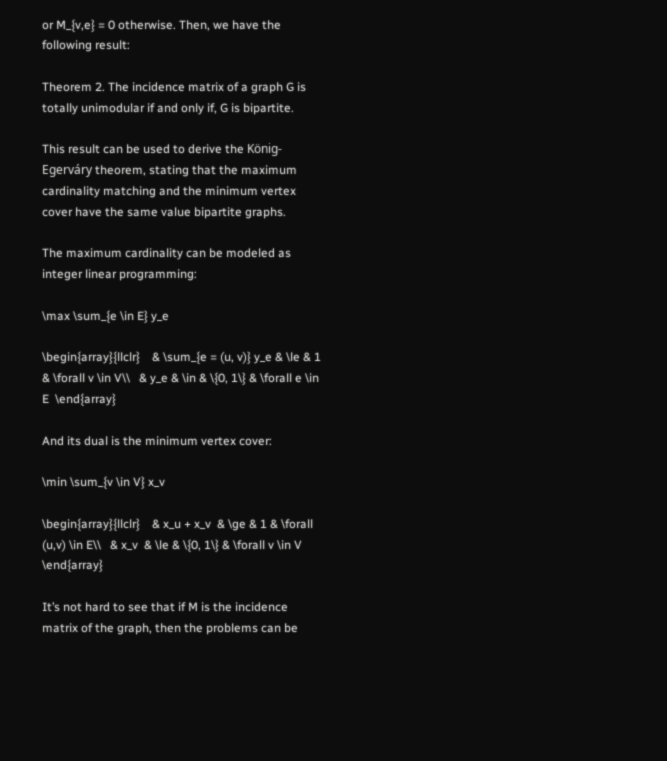or M_{v,e} = 0 otherwise. Then, we have the following result:

Theorem 2. The incidence matrix of a graph G is totally unimodular if and only if, G is bipartite.

This result can be used to derive the König-Egerváry theorem, stating that the maximum cardinality matching and the minimum vertex cover have the same value bipartite graphs.

The maximum cardinality can be modeled as integer linear programming:

\max \sum_{e \in E} y_e

\begin{array}{llclr}    & \sum_{e = (u, v)} y_e & \le & 1 & \forall v \in V\\   & y_e & \in & \{0, 1\} & \forall e \in E  \end{array}

And its dual is the minimum vertex cover:

\min \sum_{v \in V} x_v

\begin{array}{llclr}    & x_u + x_v  & \ge & 1 & \forall (u,v) \in E\\   & x_v  & \le & \{0, 1\} & \forall v \in V  \end{array}

It’s not hard to see that if M is the incidence matrix of the graph, then the problems can be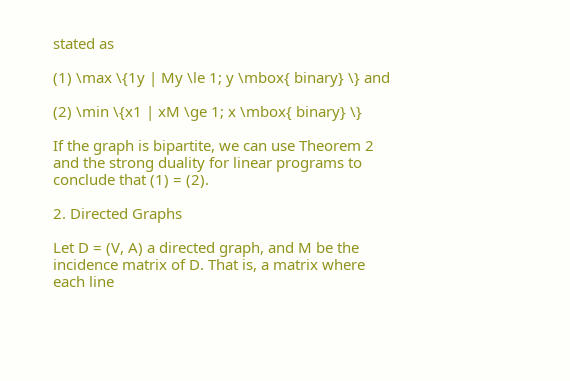stated as

(1) \max \{1y | My \le 1; y \mbox{ binary} \} and

(2) \min \{x1 | xM \ge 1; x \mbox{ binary} \}

If the graph is bipartite, we can use Theorem 2 and the strong duality for linear programs to conclude that (1) = (2).

2. Directed Graphs

Let D = (V, A) a directed graph, and M be the incidence matrix of D. That is, a matrix where each line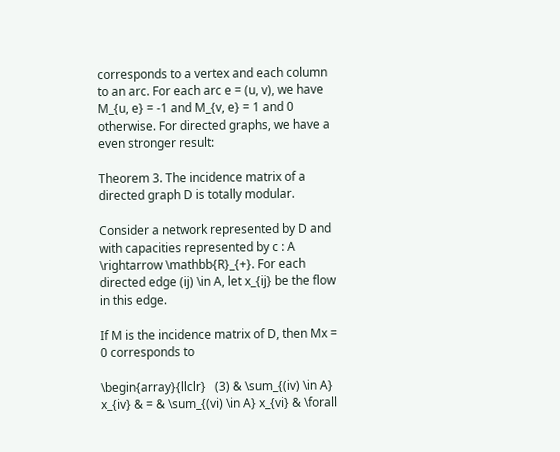corresponds to a vertex and each column to an arc. For each arc e = (u, v), we have M_{u, e} = -1 and M_{v, e} = 1 and 0 otherwise. For directed graphs, we have a even stronger result:

Theorem 3. The incidence matrix of a directed graph D is totally modular.

Consider a network represented by D and with capacities represented by c : A \rightarrow \mathbb{R}_{+}. For each directed edge (ij) \in A, let x_{ij} be the flow in this edge.

If M is the incidence matrix of D, then Mx = 0 corresponds to

\begin{array}{llclr}   (3) & \sum_{(iv) \in A} x_{iv} & = & \sum_{(vi) \in A} x_{vi} & \forall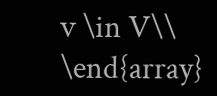v \in V\\  \end{array}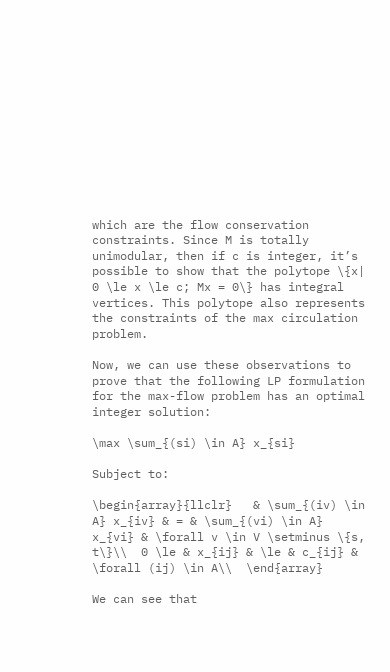which are the flow conservation constraints. Since M is totally unimodular, then if c is integer, it’s possible to show that the polytope \{x| 0 \le x \le c; Mx = 0\} has integral vertices. This polytope also represents the constraints of the max circulation problem.

Now, we can use these observations to prove that the following LP formulation for the max-flow problem has an optimal integer solution:

\max \sum_{(si) \in A} x_{si}

Subject to:

\begin{array}{llclr}   & \sum_{(iv) \in A} x_{iv} & = & \sum_{(vi) \in A} x_{vi} & \forall v \in V \setminus \{s, t\}\\  0 \le & x_{ij} & \le & c_{ij} & \forall (ij) \in A\\  \end{array}

We can see that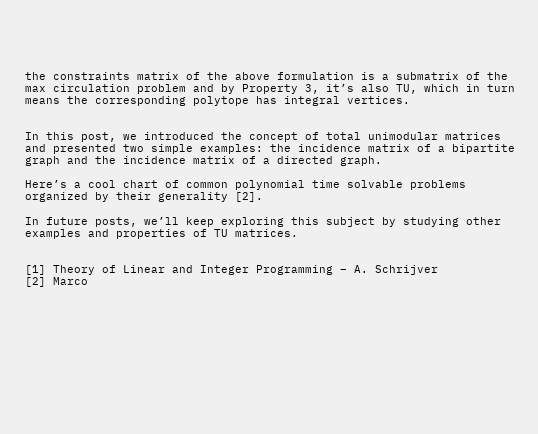the constraints matrix of the above formulation is a submatrix of the max circulation problem and by Property 3, it’s also TU, which in turn means the corresponding polytope has integral vertices.


In this post, we introduced the concept of total unimodular matrices and presented two simple examples: the incidence matrix of a bipartite graph and the incidence matrix of a directed graph.

Here’s a cool chart of common polynomial time solvable problems organized by their generality [2].

In future posts, we’ll keep exploring this subject by studying other examples and properties of TU matrices.


[1] Theory of Linear and Integer Programming – A. Schrijver
[2] Marco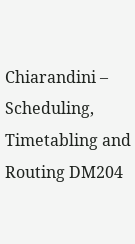Chiarandini – Scheduling, Timetabling and Routing DM204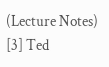(Lecture Notes)
[3] Ted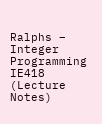Ralphs – Integer Programming IE418 (Lecture Notes)